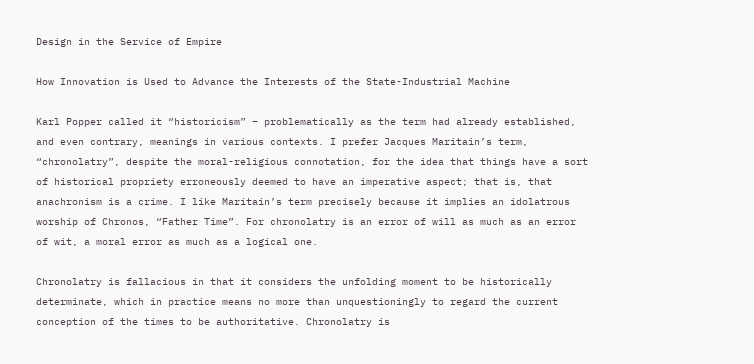Design in the Service of Empire

How Innovation is Used to Advance the Interests of the State-Industrial Machine

Karl Popper called it “historicism” – problematically as the term had already established, and even contrary, meanings in various contexts. I prefer Jacques Maritain’s term, “chronolatry”, despite the moral-religious connotation, for the idea that things have a sort of historical propriety erroneously deemed to have an imperative aspect; that is, that anachronism is a crime. I like Maritain’s term precisely because it implies an idolatrous worship of Chronos, “Father Time”. For chronolatry is an error of will as much as an error of wit, a moral error as much as a logical one.

Chronolatry is fallacious in that it considers the unfolding moment to be historically determinate, which in practice means no more than unquestioningly to regard the current conception of the times to be authoritative. Chronolatry is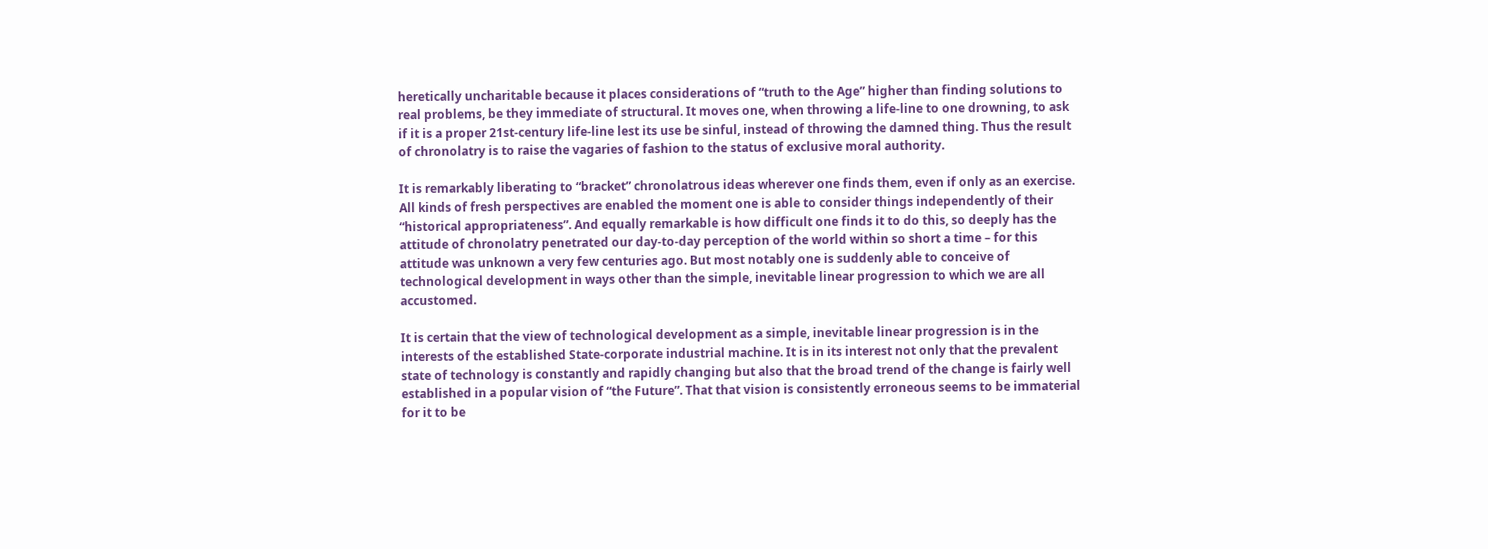heretically uncharitable because it places considerations of “truth to the Age” higher than finding solutions to real problems, be they immediate of structural. It moves one, when throwing a life-line to one drowning, to ask if it is a proper 21st-century life-line lest its use be sinful, instead of throwing the damned thing. Thus the result of chronolatry is to raise the vagaries of fashion to the status of exclusive moral authority.

It is remarkably liberating to “bracket” chronolatrous ideas wherever one finds them, even if only as an exercise. All kinds of fresh perspectives are enabled the moment one is able to consider things independently of their “historical appropriateness”. And equally remarkable is how difficult one finds it to do this, so deeply has the attitude of chronolatry penetrated our day-to-day perception of the world within so short a time – for this attitude was unknown a very few centuries ago. But most notably one is suddenly able to conceive of technological development in ways other than the simple, inevitable linear progression to which we are all accustomed.

It is certain that the view of technological development as a simple, inevitable linear progression is in the interests of the established State-corporate industrial machine. It is in its interest not only that the prevalent state of technology is constantly and rapidly changing but also that the broad trend of the change is fairly well established in a popular vision of “the Future”. That that vision is consistently erroneous seems to be immaterial for it to be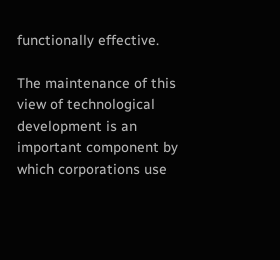functionally effective.

The maintenance of this view of technological development is an important component by which corporations use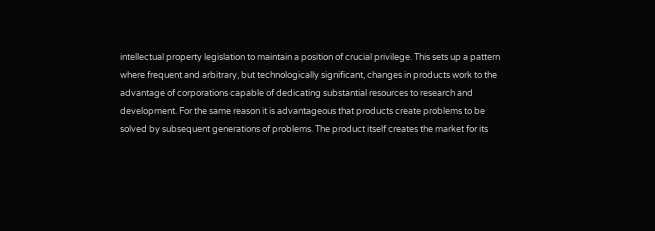intellectual property legislation to maintain a position of crucial privilege. This sets up a pattern where frequent and arbitrary, but technologically significant, changes in products work to the advantage of corporations capable of dedicating substantial resources to research and development. For the same reason it is advantageous that products create problems to be solved by subsequent generations of problems. The product itself creates the market for its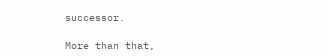successor.

More than that,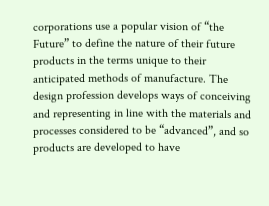corporations use a popular vision of “the Future” to define the nature of their future products in the terms unique to their anticipated methods of manufacture. The design profession develops ways of conceiving and representing in line with the materials and processes considered to be “advanced”, and so products are developed to have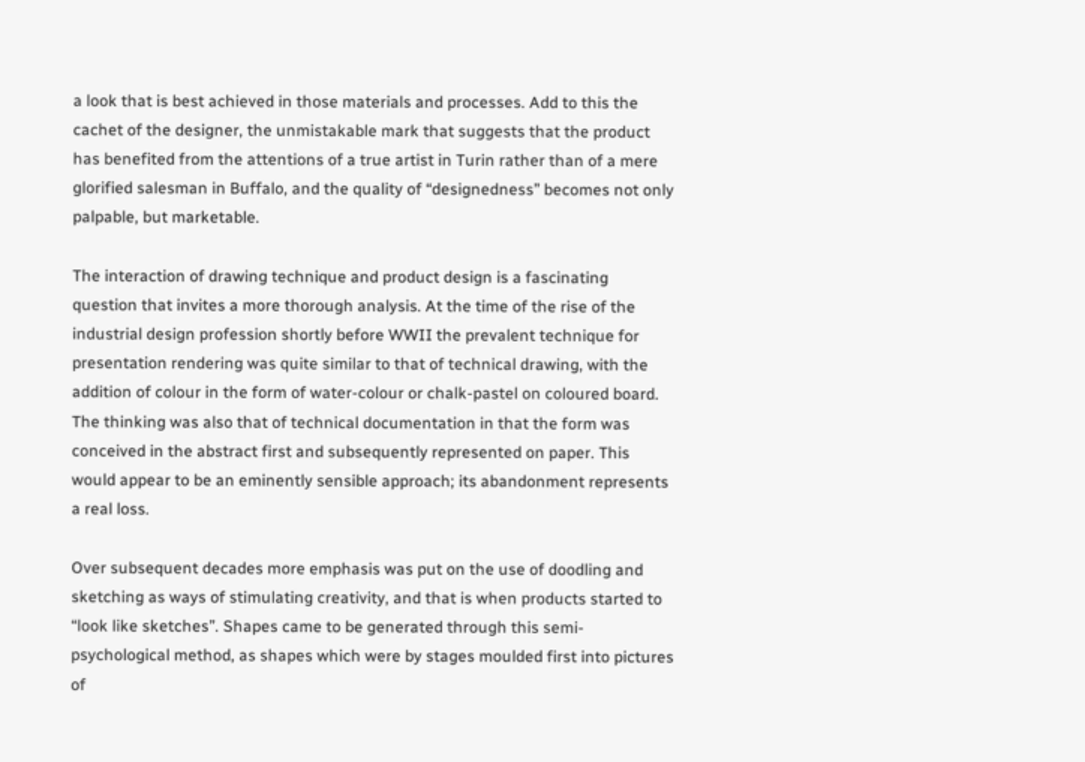a look that is best achieved in those materials and processes. Add to this the cachet of the designer, the unmistakable mark that suggests that the product has benefited from the attentions of a true artist in Turin rather than of a mere glorified salesman in Buffalo, and the quality of “designedness” becomes not only palpable, but marketable.

The interaction of drawing technique and product design is a fascinating question that invites a more thorough analysis. At the time of the rise of the industrial design profession shortly before WWII the prevalent technique for presentation rendering was quite similar to that of technical drawing, with the addition of colour in the form of water-colour or chalk-pastel on coloured board. The thinking was also that of technical documentation in that the form was conceived in the abstract first and subsequently represented on paper. This would appear to be an eminently sensible approach; its abandonment represents a real loss.

Over subsequent decades more emphasis was put on the use of doodling and sketching as ways of stimulating creativity, and that is when products started to “look like sketches”. Shapes came to be generated through this semi-psychological method, as shapes which were by stages moulded first into pictures of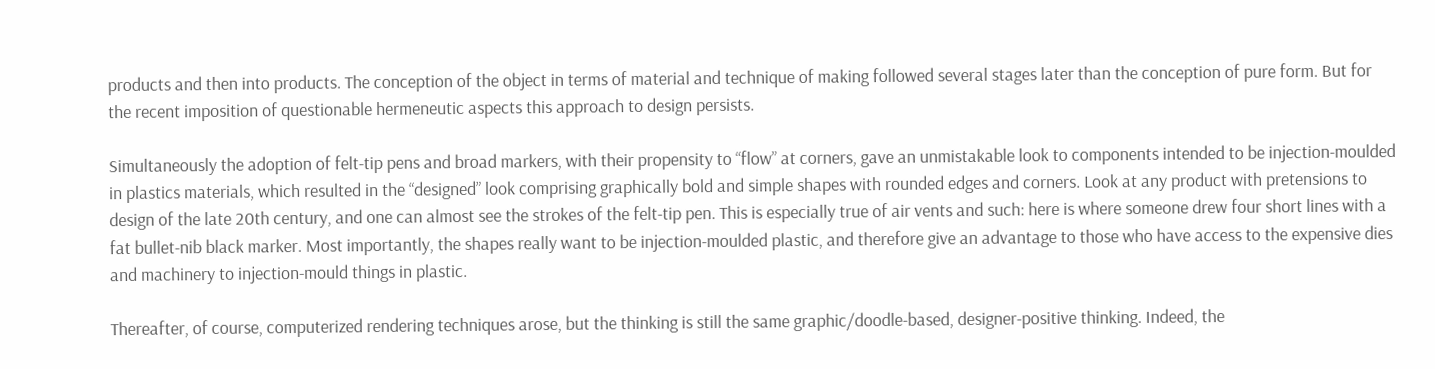products and then into products. The conception of the object in terms of material and technique of making followed several stages later than the conception of pure form. But for the recent imposition of questionable hermeneutic aspects this approach to design persists.

Simultaneously the adoption of felt-tip pens and broad markers, with their propensity to “flow” at corners, gave an unmistakable look to components intended to be injection-moulded in plastics materials, which resulted in the “designed” look comprising graphically bold and simple shapes with rounded edges and corners. Look at any product with pretensions to design of the late 20th century, and one can almost see the strokes of the felt-tip pen. This is especially true of air vents and such: here is where someone drew four short lines with a fat bullet-nib black marker. Most importantly, the shapes really want to be injection-moulded plastic, and therefore give an advantage to those who have access to the expensive dies and machinery to injection-mould things in plastic.

Thereafter, of course, computerized rendering techniques arose, but the thinking is still the same graphic/doodle-based, designer-positive thinking. Indeed, the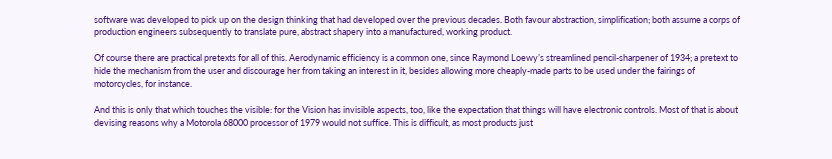software was developed to pick up on the design thinking that had developed over the previous decades. Both favour abstraction, simplification; both assume a corps of production engineers subsequently to translate pure, abstract shapery into a manufactured, working product.

Of course there are practical pretexts for all of this. Aerodynamic efficiency is a common one, since Raymond Loewy’s streamlined pencil-sharpener of 1934; a pretext to hide the mechanism from the user and discourage her from taking an interest in it, besides allowing more cheaply-made parts to be used under the fairings of motorcycles, for instance.

And this is only that which touches the visible: for the Vision has invisible aspects, too, like the expectation that things will have electronic controls. Most of that is about devising reasons why a Motorola 68000 processor of 1979 would not suffice. This is difficult, as most products just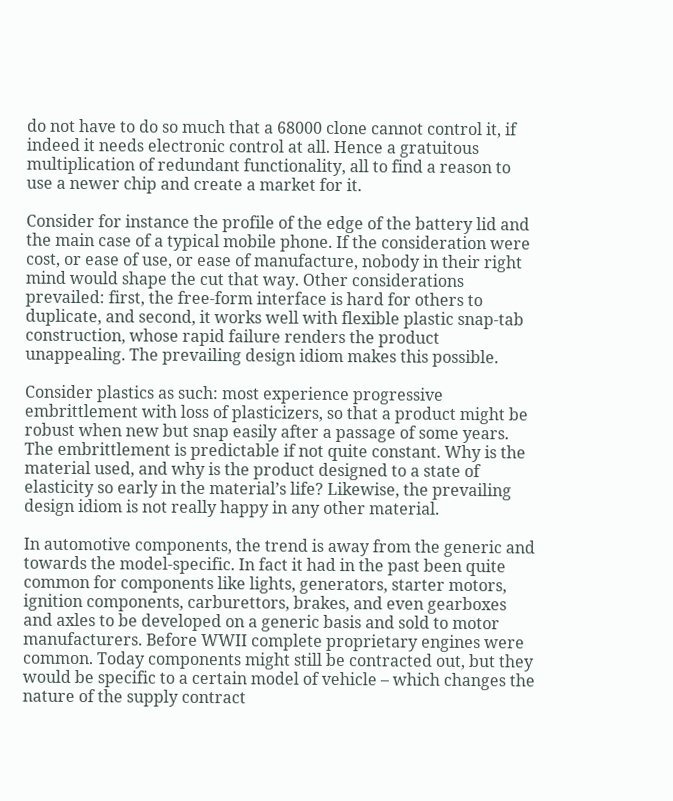do not have to do so much that a 68000 clone cannot control it, if indeed it needs electronic control at all. Hence a gratuitous multiplication of redundant functionality, all to find a reason to use a newer chip and create a market for it.

Consider for instance the profile of the edge of the battery lid and the main case of a typical mobile phone. If the consideration were cost, or ease of use, or ease of manufacture, nobody in their right mind would shape the cut that way. Other considerations prevailed: first, the free-form interface is hard for others to duplicate, and second, it works well with flexible plastic snap-tab construction, whose rapid failure renders the product unappealing. The prevailing design idiom makes this possible.

Consider plastics as such: most experience progressive embrittlement with loss of plasticizers, so that a product might be robust when new but snap easily after a passage of some years. The embrittlement is predictable if not quite constant. Why is the material used, and why is the product designed to a state of elasticity so early in the material’s life? Likewise, the prevailing design idiom is not really happy in any other material.

In automotive components, the trend is away from the generic and towards the model-specific. In fact it had in the past been quite common for components like lights, generators, starter motors, ignition components, carburettors, brakes, and even gearboxes and axles to be developed on a generic basis and sold to motor manufacturers. Before WWII complete proprietary engines were common. Today components might still be contracted out, but they would be specific to a certain model of vehicle – which changes the nature of the supply contract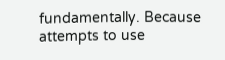fundamentally. Because attempts to use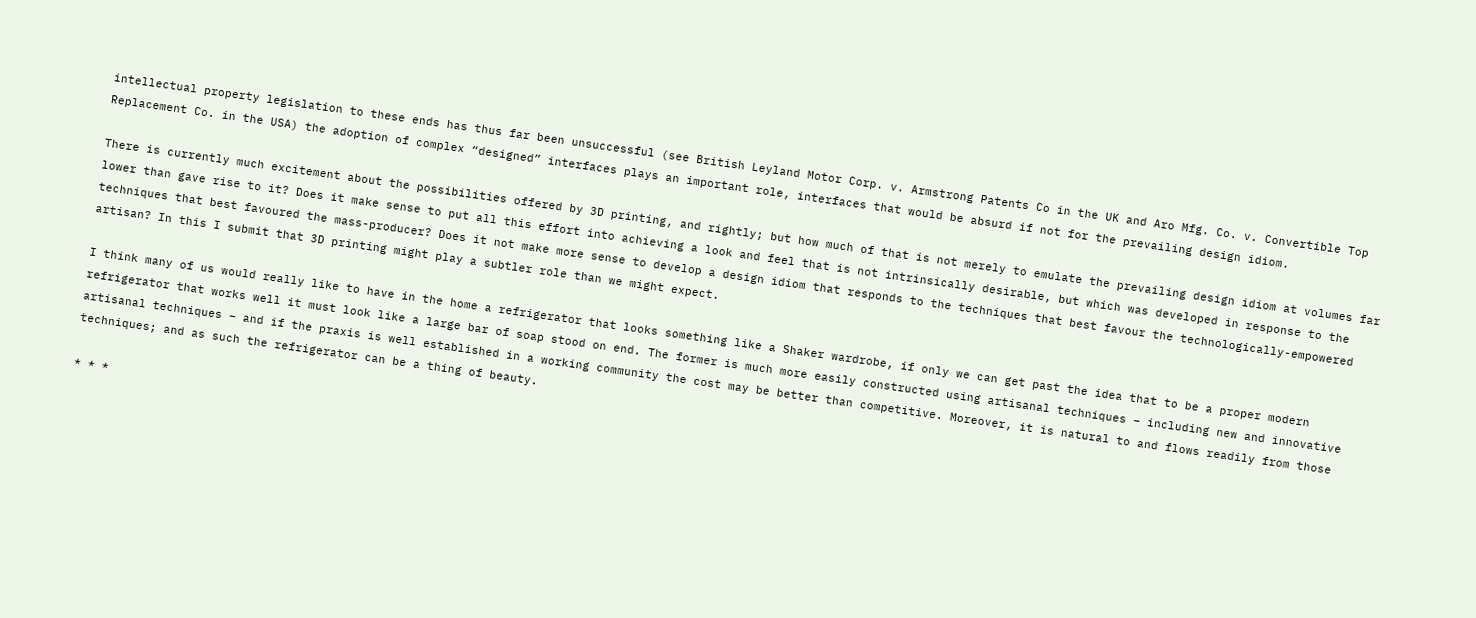intellectual property legislation to these ends has thus far been unsuccessful (see British Leyland Motor Corp. v. Armstrong Patents Co in the UK and Aro Mfg. Co. v. Convertible Top Replacement Co. in the USA) the adoption of complex “designed” interfaces plays an important role, interfaces that would be absurd if not for the prevailing design idiom.

There is currently much excitement about the possibilities offered by 3D printing, and rightly; but how much of that is not merely to emulate the prevailing design idiom at volumes far lower than gave rise to it? Does it make sense to put all this effort into achieving a look and feel that is not intrinsically desirable, but which was developed in response to the techniques that best favoured the mass-producer? Does it not make more sense to develop a design idiom that responds to the techniques that best favour the technologically-empowered artisan? In this I submit that 3D printing might play a subtler role than we might expect.

I think many of us would really like to have in the home a refrigerator that looks something like a Shaker wardrobe, if only we can get past the idea that to be a proper modern refrigerator that works well it must look like a large bar of soap stood on end. The former is much more easily constructed using artisanal techniques – including new and innovative artisanal techniques – and if the praxis is well established in a working community the cost may be better than competitive. Moreover, it is natural to and flows readily from those techniques; and as such the refrigerator can be a thing of beauty.

* * *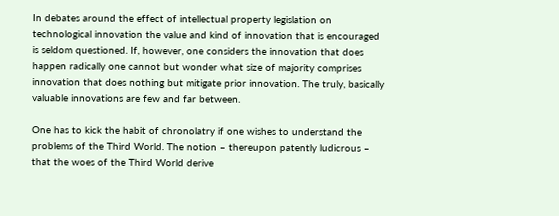In debates around the effect of intellectual property legislation on technological innovation the value and kind of innovation that is encouraged is seldom questioned. If, however, one considers the innovation that does happen radically one cannot but wonder what size of majority comprises innovation that does nothing but mitigate prior innovation. The truly, basically valuable innovations are few and far between.

One has to kick the habit of chronolatry if one wishes to understand the problems of the Third World. The notion – thereupon patently ludicrous – that the woes of the Third World derive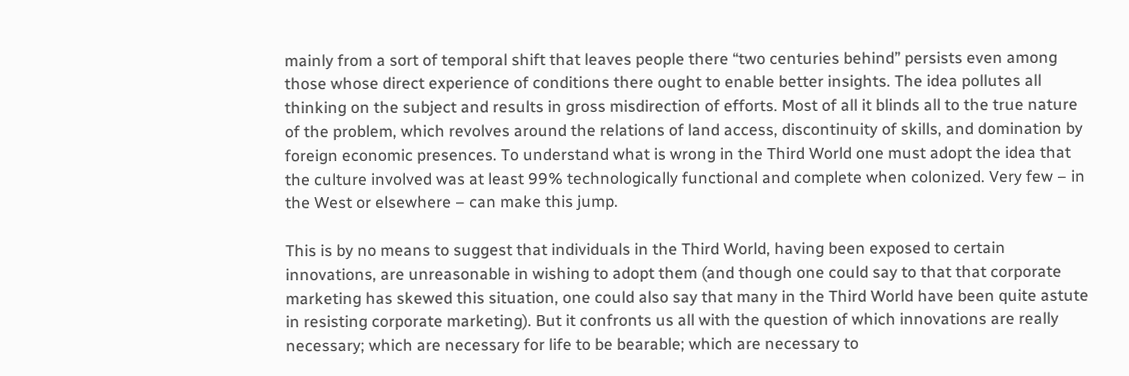mainly from a sort of temporal shift that leaves people there “two centuries behind” persists even among those whose direct experience of conditions there ought to enable better insights. The idea pollutes all thinking on the subject and results in gross misdirection of efforts. Most of all it blinds all to the true nature of the problem, which revolves around the relations of land access, discontinuity of skills, and domination by foreign economic presences. To understand what is wrong in the Third World one must adopt the idea that the culture involved was at least 99% technologically functional and complete when colonized. Very few – in the West or elsewhere – can make this jump.

This is by no means to suggest that individuals in the Third World, having been exposed to certain innovations, are unreasonable in wishing to adopt them (and though one could say to that that corporate marketing has skewed this situation, one could also say that many in the Third World have been quite astute in resisting corporate marketing). But it confronts us all with the question of which innovations are really necessary; which are necessary for life to be bearable; which are necessary to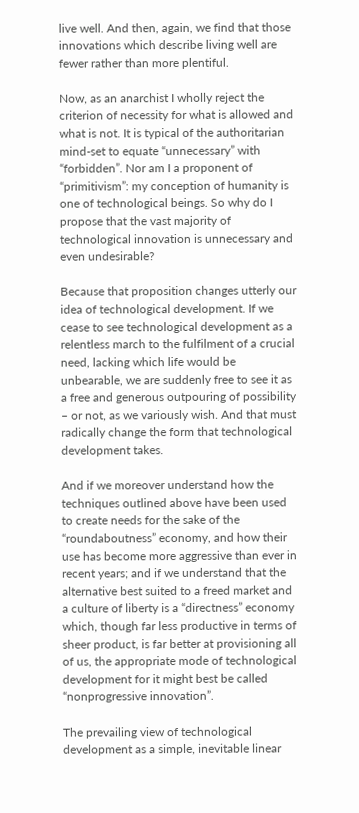live well. And then, again, we find that those innovations which describe living well are fewer rather than more plentiful.

Now, as an anarchist I wholly reject the criterion of necessity for what is allowed and what is not. It is typical of the authoritarian mind-set to equate “unnecessary” with “forbidden”. Nor am I a proponent of “primitivism”: my conception of humanity is one of technological beings. So why do I propose that the vast majority of technological innovation is unnecessary and even undesirable?

Because that proposition changes utterly our idea of technological development. If we cease to see technological development as a relentless march to the fulfilment of a crucial need, lacking which life would be unbearable, we are suddenly free to see it as a free and generous outpouring of possibility – or not, as we variously wish. And that must radically change the form that technological development takes.

And if we moreover understand how the techniques outlined above have been used to create needs for the sake of the “roundaboutness” economy, and how their use has become more aggressive than ever in recent years; and if we understand that the alternative best suited to a freed market and a culture of liberty is a “directness” economy which, though far less productive in terms of sheer product, is far better at provisioning all of us, the appropriate mode of technological development for it might best be called “nonprogressive innovation”.

The prevailing view of technological development as a simple, inevitable linear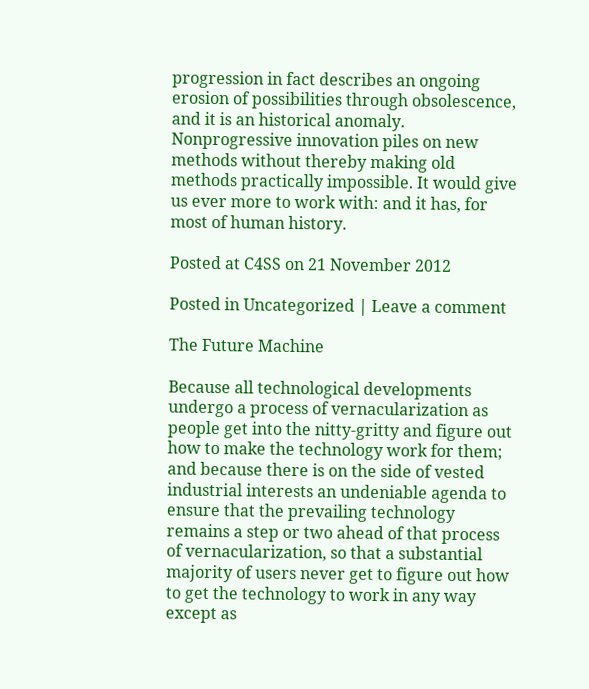progression in fact describes an ongoing erosion of possibilities through obsolescence, and it is an historical anomaly. Nonprogressive innovation piles on new methods without thereby making old methods practically impossible. It would give us ever more to work with: and it has, for most of human history.

Posted at C4SS on 21 November 2012

Posted in Uncategorized | Leave a comment

The Future Machine

Because all technological developments undergo a process of vernacularization as people get into the nitty-gritty and figure out how to make the technology work for them; and because there is on the side of vested industrial interests an undeniable agenda to ensure that the prevailing technology remains a step or two ahead of that process of vernacularization, so that a substantial majority of users never get to figure out how to get the technology to work in any way except as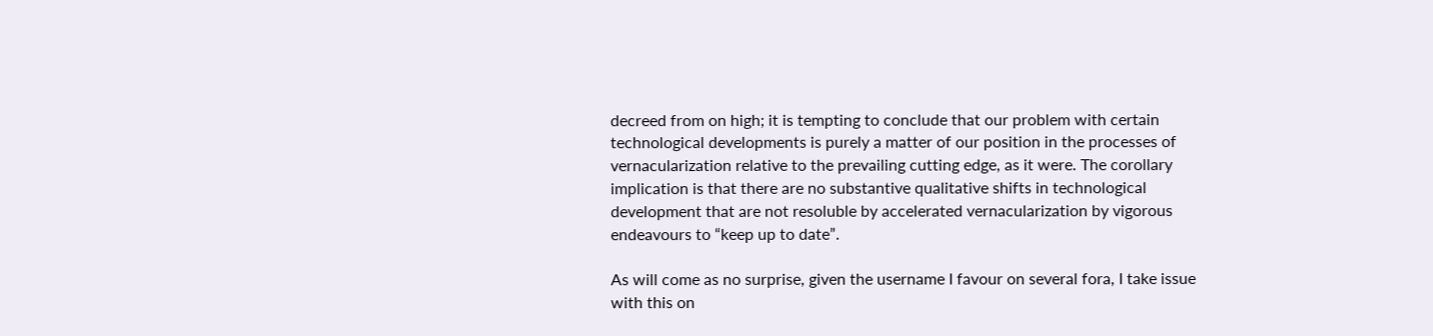decreed from on high; it is tempting to conclude that our problem with certain technological developments is purely a matter of our position in the processes of vernacularization relative to the prevailing cutting edge, as it were. The corollary implication is that there are no substantive qualitative shifts in technological development that are not resoluble by accelerated vernacularization by vigorous endeavours to “keep up to date”.

As will come as no surprise, given the username I favour on several fora, I take issue with this on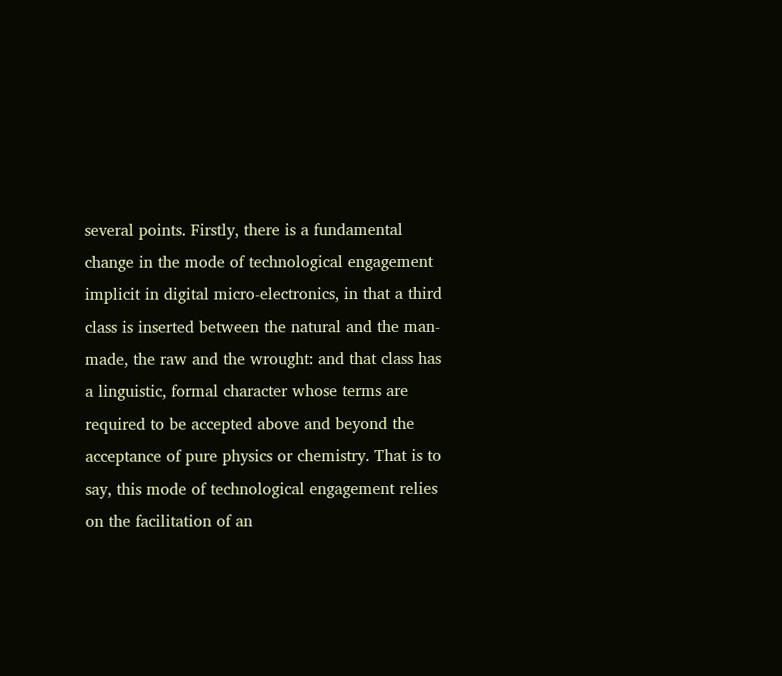several points. Firstly, there is a fundamental change in the mode of technological engagement implicit in digital micro-electronics, in that a third class is inserted between the natural and the man-made, the raw and the wrought: and that class has a linguistic, formal character whose terms are required to be accepted above and beyond the acceptance of pure physics or chemistry. That is to say, this mode of technological engagement relies on the facilitation of an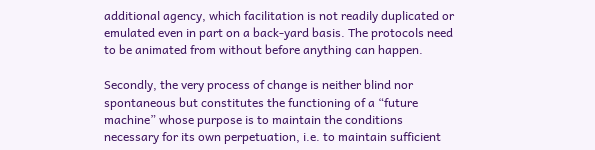additional agency, which facilitation is not readily duplicated or emulated even in part on a back-yard basis. The protocols need to be animated from without before anything can happen.

Secondly, the very process of change is neither blind nor spontaneous but constitutes the functioning of a “future machine” whose purpose is to maintain the conditions necessary for its own perpetuation, i.e. to maintain sufficient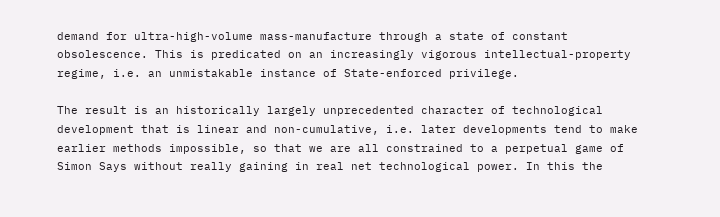demand for ultra-high-volume mass-manufacture through a state of constant obsolescence. This is predicated on an increasingly vigorous intellectual-property regime, i.e. an unmistakable instance of State-enforced privilege.

The result is an historically largely unprecedented character of technological development that is linear and non-cumulative, i.e. later developments tend to make earlier methods impossible, so that we are all constrained to a perpetual game of Simon Says without really gaining in real net technological power. In this the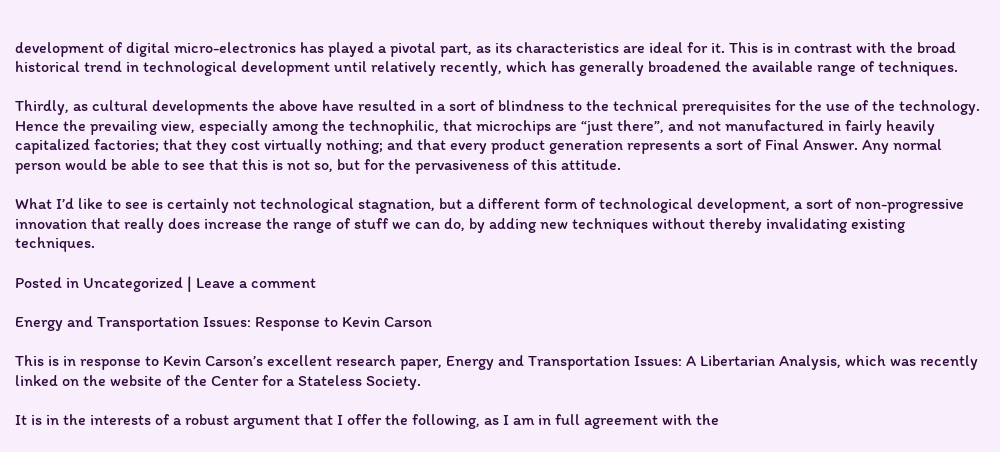development of digital micro-electronics has played a pivotal part, as its characteristics are ideal for it. This is in contrast with the broad historical trend in technological development until relatively recently, which has generally broadened the available range of techniques.

Thirdly, as cultural developments the above have resulted in a sort of blindness to the technical prerequisites for the use of the technology. Hence the prevailing view, especially among the technophilic, that microchips are “just there”, and not manufactured in fairly heavily capitalized factories; that they cost virtually nothing; and that every product generation represents a sort of Final Answer. Any normal person would be able to see that this is not so, but for the pervasiveness of this attitude.

What I’d like to see is certainly not technological stagnation, but a different form of technological development, a sort of non-progressive innovation that really does increase the range of stuff we can do, by adding new techniques without thereby invalidating existing techniques.

Posted in Uncategorized | Leave a comment

Energy and Transportation Issues: Response to Kevin Carson

This is in response to Kevin Carson’s excellent research paper, Energy and Transportation Issues: A Libertarian Analysis, which was recently linked on the website of the Center for a Stateless Society.

It is in the interests of a robust argument that I offer the following, as I am in full agreement with the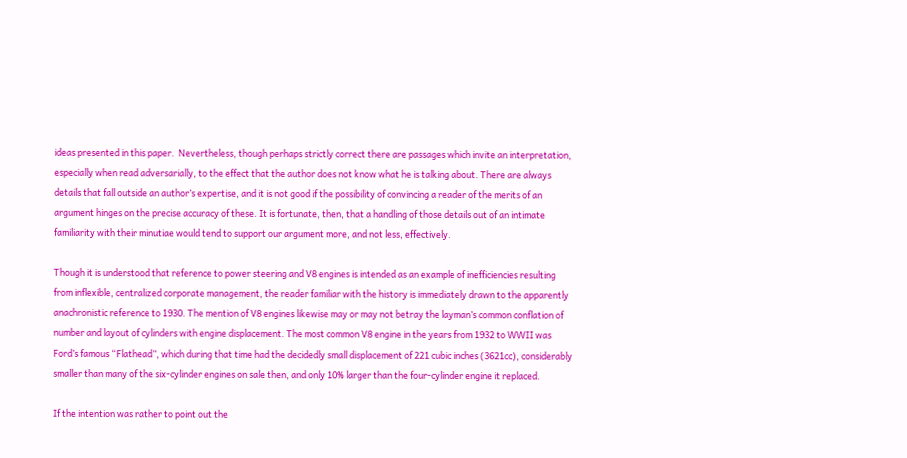ideas presented in this paper.  Nevertheless, though perhaps strictly correct there are passages which invite an interpretation, especially when read adversarially, to the effect that the author does not know what he is talking about. There are always details that fall outside an author’s expertise, and it is not good if the possibility of convincing a reader of the merits of an argument hinges on the precise accuracy of these. It is fortunate, then, that a handling of those details out of an intimate familiarity with their minutiae would tend to support our argument more, and not less, effectively.

Though it is understood that reference to power steering and V8 engines is intended as an example of inefficiencies resulting from inflexible, centralized corporate management, the reader familiar with the history is immediately drawn to the apparently anachronistic reference to 1930. The mention of V8 engines likewise may or may not betray the layman’s common conflation of number and layout of cylinders with engine displacement. The most common V8 engine in the years from 1932 to WWII was Ford’s famous “Flathead”, which during that time had the decidedly small displacement of 221 cubic inches (3621cc), considerably smaller than many of the six-cylinder engines on sale then, and only 10% larger than the four-cylinder engine it replaced.

If the intention was rather to point out the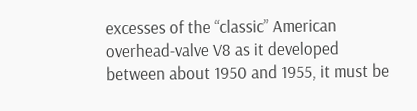excesses of the “classic” American overhead-valve V8 as it developed between about 1950 and 1955, it must be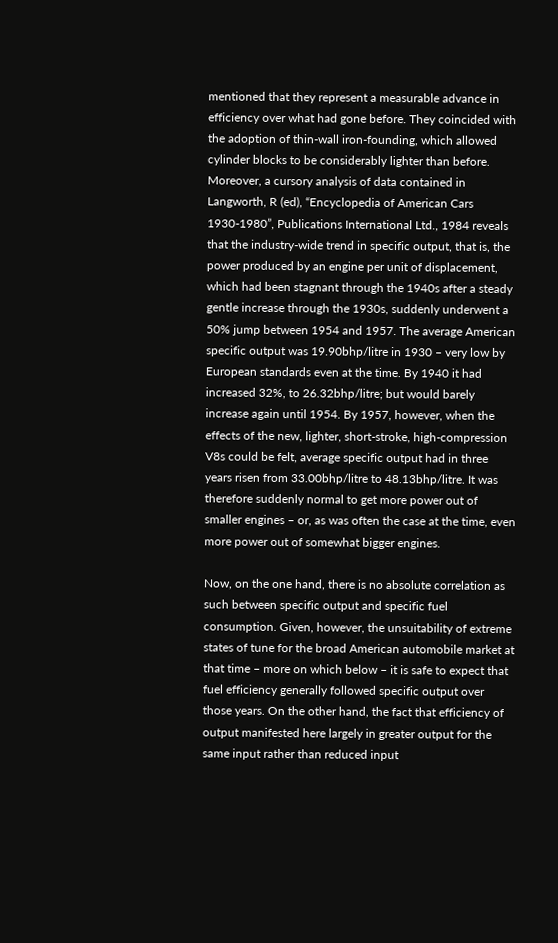mentioned that they represent a measurable advance in efficiency over what had gone before. They coincided with the adoption of thin-wall iron-founding, which allowed cylinder blocks to be considerably lighter than before. Moreover, a cursory analysis of data contained in Langworth, R (ed), “Encyclopedia of American Cars 1930-1980”, Publications International Ltd., 1984 reveals that the industry-wide trend in specific output, that is, the power produced by an engine per unit of displacement, which had been stagnant through the 1940s after a steady gentle increase through the 1930s, suddenly underwent a 50% jump between 1954 and 1957. The average American specific output was 19.90bhp/litre in 1930 – very low by European standards even at the time. By 1940 it had increased 32%, to 26.32bhp/litre; but would barely increase again until 1954. By 1957, however, when the effects of the new, lighter, short-stroke, high-compression V8s could be felt, average specific output had in three years risen from 33.00bhp/litre to 48.13bhp/litre. It was therefore suddenly normal to get more power out of smaller engines – or, as was often the case at the time, even more power out of somewhat bigger engines.

Now, on the one hand, there is no absolute correlation as such between specific output and specific fuel consumption. Given, however, the unsuitability of extreme states of tune for the broad American automobile market at that time – more on which below – it is safe to expect that fuel efficiency generally followed specific output over those years. On the other hand, the fact that efficiency of output manifested here largely in greater output for the same input rather than reduced input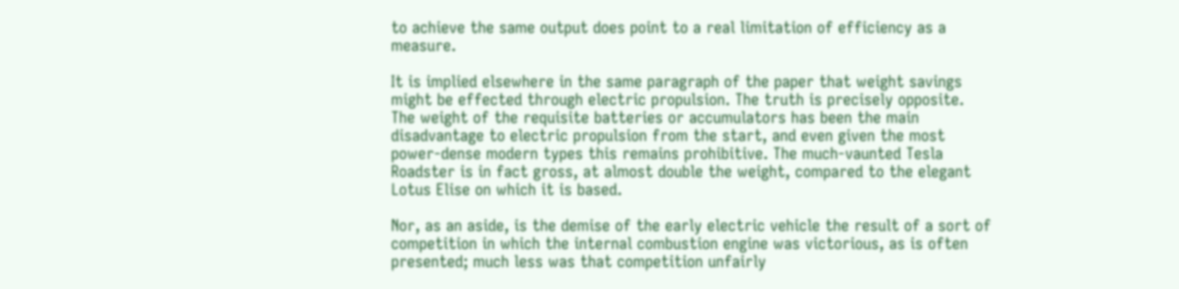to achieve the same output does point to a real limitation of efficiency as a measure.

It is implied elsewhere in the same paragraph of the paper that weight savings might be effected through electric propulsion. The truth is precisely opposite. The weight of the requisite batteries or accumulators has been the main disadvantage to electric propulsion from the start, and even given the most power-dense modern types this remains prohibitive. The much-vaunted Tesla Roadster is in fact gross, at almost double the weight, compared to the elegant Lotus Elise on which it is based.

Nor, as an aside, is the demise of the early electric vehicle the result of a sort of competition in which the internal combustion engine was victorious, as is often presented; much less was that competition unfairly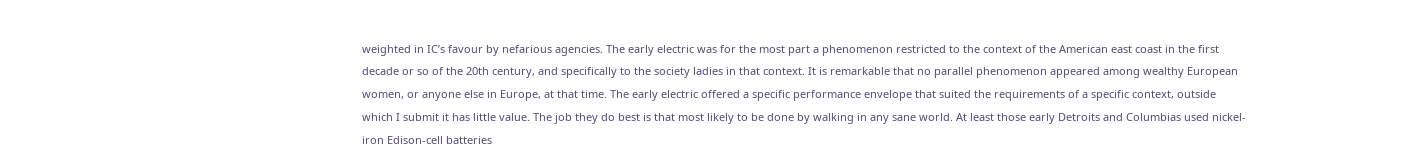weighted in IC’s favour by nefarious agencies. The early electric was for the most part a phenomenon restricted to the context of the American east coast in the first decade or so of the 20th century, and specifically to the society ladies in that context. It is remarkable that no parallel phenomenon appeared among wealthy European women, or anyone else in Europe, at that time. The early electric offered a specific performance envelope that suited the requirements of a specific context, outside which I submit it has little value. The job they do best is that most likely to be done by walking in any sane world. At least those early Detroits and Columbias used nickel-iron Edison-cell batteries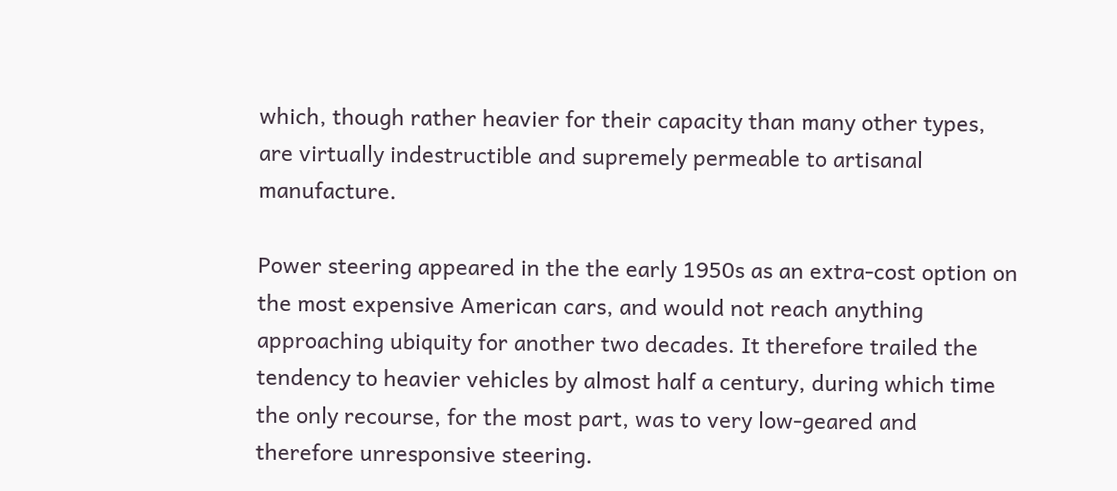which, though rather heavier for their capacity than many other types, are virtually indestructible and supremely permeable to artisanal manufacture.

Power steering appeared in the the early 1950s as an extra-cost option on the most expensive American cars, and would not reach anything approaching ubiquity for another two decades. It therefore trailed the tendency to heavier vehicles by almost half a century, during which time the only recourse, for the most part, was to very low-geared and therefore unresponsive steering.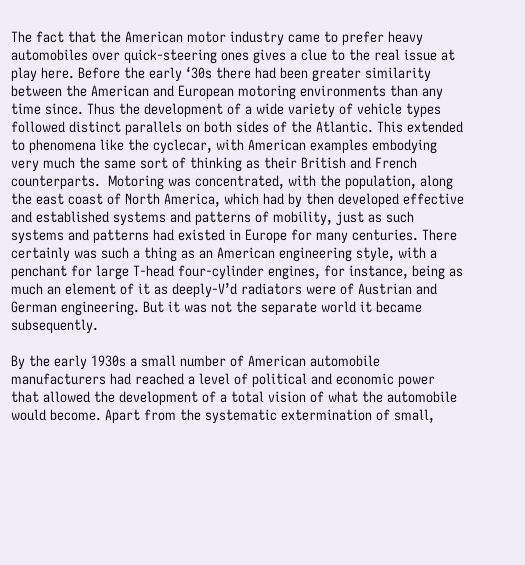The fact that the American motor industry came to prefer heavy automobiles over quick-steering ones gives a clue to the real issue at play here. Before the early ‘30s there had been greater similarity between the American and European motoring environments than any time since. Thus the development of a wide variety of vehicle types followed distinct parallels on both sides of the Atlantic. This extended to phenomena like the cyclecar, with American examples embodying very much the same sort of thinking as their British and French counterparts.  Motoring was concentrated, with the population, along the east coast of North America, which had by then developed effective and established systems and patterns of mobility, just as such systems and patterns had existed in Europe for many centuries. There certainly was such a thing as an American engineering style, with a penchant for large T-head four-cylinder engines, for instance, being as much an element of it as deeply-V’d radiators were of Austrian and German engineering. But it was not the separate world it became subsequently.

By the early 1930s a small number of American automobile manufacturers had reached a level of political and economic power that allowed the development of a total vision of what the automobile would become. Apart from the systematic extermination of small,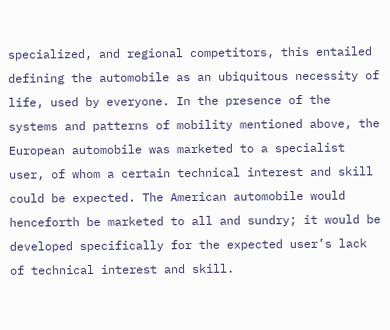specialized, and regional competitors, this entailed defining the automobile as an ubiquitous necessity of life, used by everyone. In the presence of the systems and patterns of mobility mentioned above, the European automobile was marketed to a specialist user, of whom a certain technical interest and skill could be expected. The American automobile would henceforth be marketed to all and sundry; it would be developed specifically for the expected user’s lack of technical interest and skill.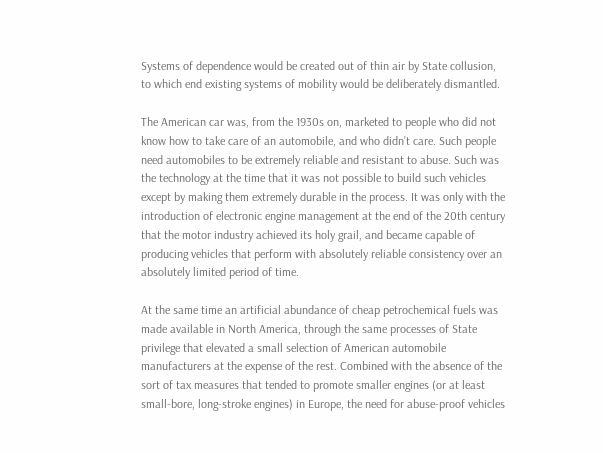Systems of dependence would be created out of thin air by State collusion, to which end existing systems of mobility would be deliberately dismantled.

The American car was, from the 1930s on, marketed to people who did not know how to take care of an automobile, and who didn’t care. Such people need automobiles to be extremely reliable and resistant to abuse. Such was the technology at the time that it was not possible to build such vehicles except by making them extremely durable in the process. It was only with the introduction of electronic engine management at the end of the 20th century that the motor industry achieved its holy grail, and became capable of producing vehicles that perform with absolutely reliable consistency over an absolutely limited period of time.

At the same time an artificial abundance of cheap petrochemical fuels was made available in North America, through the same processes of State privilege that elevated a small selection of American automobile manufacturers at the expense of the rest. Combined with the absence of the sort of tax measures that tended to promote smaller engines (or at least small-bore, long-stroke engines) in Europe, the need for abuse-proof vehicles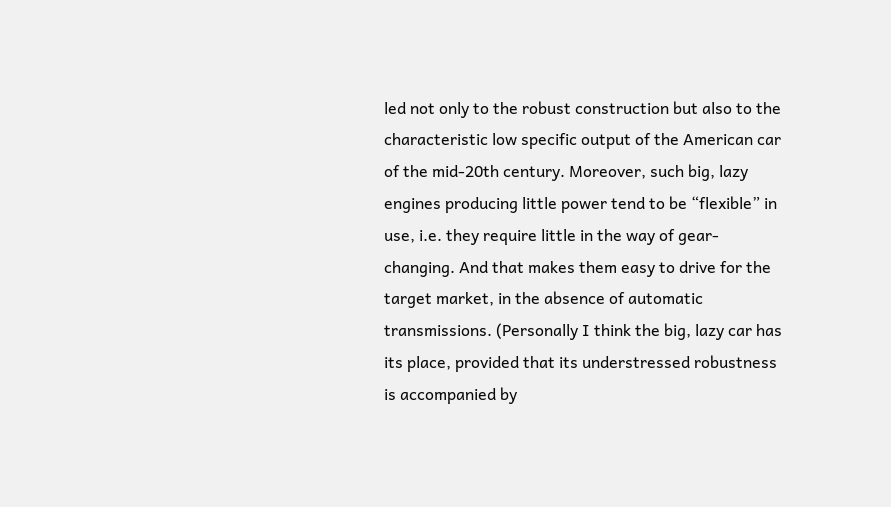led not only to the robust construction but also to the characteristic low specific output of the American car of the mid-20th century. Moreover, such big, lazy engines producing little power tend to be “flexible” in use, i.e. they require little in the way of gear-changing. And that makes them easy to drive for the target market, in the absence of automatic transmissions. (Personally I think the big, lazy car has its place, provided that its understressed robustness is accompanied by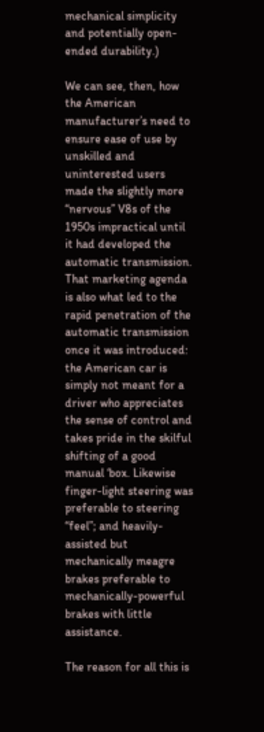mechanical simplicity and potentially open-ended durability.)

We can see, then, how the American manufacturer’s need to ensure ease of use by unskilled and uninterested users made the slightly more “nervous” V8s of the 1950s impractical until it had developed the automatic transmission. That marketing agenda is also what led to the rapid penetration of the automatic transmission once it was introduced: the American car is simply not meant for a driver who appreciates the sense of control and takes pride in the skilful shifting of a good manual ‘box. Likewise finger-light steering was preferable to steering “feel”; and heavily-assisted but mechanically meagre brakes preferable to mechanically-powerful brakes with little assistance.

The reason for all this is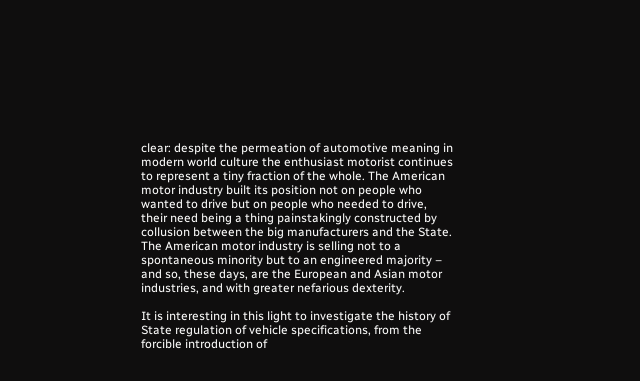clear: despite the permeation of automotive meaning in modern world culture the enthusiast motorist continues to represent a tiny fraction of the whole. The American motor industry built its position not on people who wanted to drive but on people who needed to drive, their need being a thing painstakingly constructed by collusion between the big manufacturers and the State. The American motor industry is selling not to a spontaneous minority but to an engineered majority – and so, these days, are the European and Asian motor industries, and with greater nefarious dexterity.

It is interesting in this light to investigate the history of State regulation of vehicle specifications, from the forcible introduction of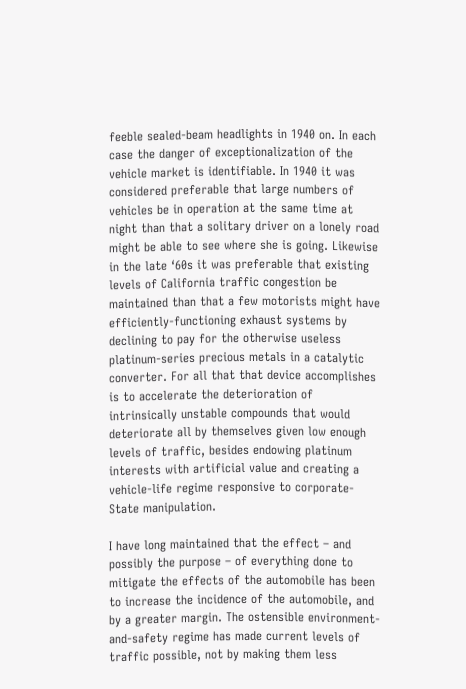feeble sealed-beam headlights in 1940 on. In each case the danger of exceptionalization of the vehicle market is identifiable. In 1940 it was considered preferable that large numbers of vehicles be in operation at the same time at night than that a solitary driver on a lonely road might be able to see where she is going. Likewise in the late ‘60s it was preferable that existing levels of California traffic congestion be maintained than that a few motorists might have efficiently-functioning exhaust systems by declining to pay for the otherwise useless platinum-series precious metals in a catalytic converter. For all that that device accomplishes is to accelerate the deterioration of intrinsically unstable compounds that would deteriorate all by themselves given low enough levels of traffic, besides endowing platinum interests with artificial value and creating a vehicle-life regime responsive to corporate-State manipulation.

I have long maintained that the effect – and possibly the purpose – of everything done to mitigate the effects of the automobile has been to increase the incidence of the automobile, and by a greater margin. The ostensible environment-and-safety regime has made current levels of traffic possible, not by making them less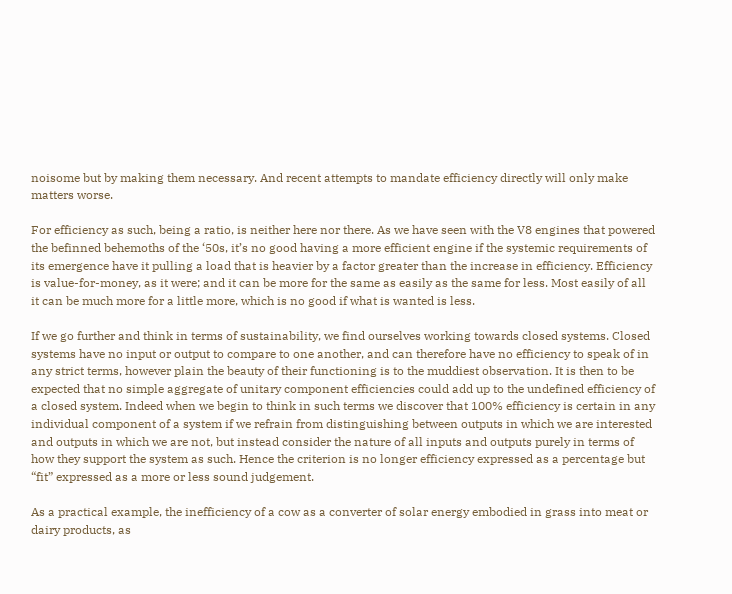noisome but by making them necessary. And recent attempts to mandate efficiency directly will only make matters worse.

For efficiency as such, being a ratio, is neither here nor there. As we have seen with the V8 engines that powered the befinned behemoths of the ‘50s, it’s no good having a more efficient engine if the systemic requirements of its emergence have it pulling a load that is heavier by a factor greater than the increase in efficiency. Efficiency is value-for-money, as it were; and it can be more for the same as easily as the same for less. Most easily of all it can be much more for a little more, which is no good if what is wanted is less.

If we go further and think in terms of sustainability, we find ourselves working towards closed systems. Closed systems have no input or output to compare to one another, and can therefore have no efficiency to speak of in any strict terms, however plain the beauty of their functioning is to the muddiest observation. It is then to be expected that no simple aggregate of unitary component efficiencies could add up to the undefined efficiency of a closed system. Indeed when we begin to think in such terms we discover that 100% efficiency is certain in any individual component of a system if we refrain from distinguishing between outputs in which we are interested and outputs in which we are not, but instead consider the nature of all inputs and outputs purely in terms of how they support the system as such. Hence the criterion is no longer efficiency expressed as a percentage but “fit” expressed as a more or less sound judgement.

As a practical example, the inefficiency of a cow as a converter of solar energy embodied in grass into meat or dairy products, as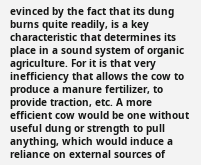evinced by the fact that its dung burns quite readily, is a key characteristic that determines its place in a sound system of organic agriculture. For it is that very inefficiency that allows the cow to produce a manure fertilizer, to provide traction, etc. A more efficient cow would be one without useful dung or strength to pull anything, which would induce a reliance on external sources of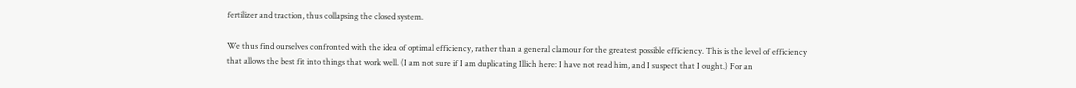fertilizer and traction, thus collapsing the closed system.

We thus find ourselves confronted with the idea of optimal efficiency, rather than a general clamour for the greatest possible efficiency. This is the level of efficiency that allows the best fit into things that work well. (I am not sure if I am duplicating Illich here: I have not read him, and I suspect that I ought.) For an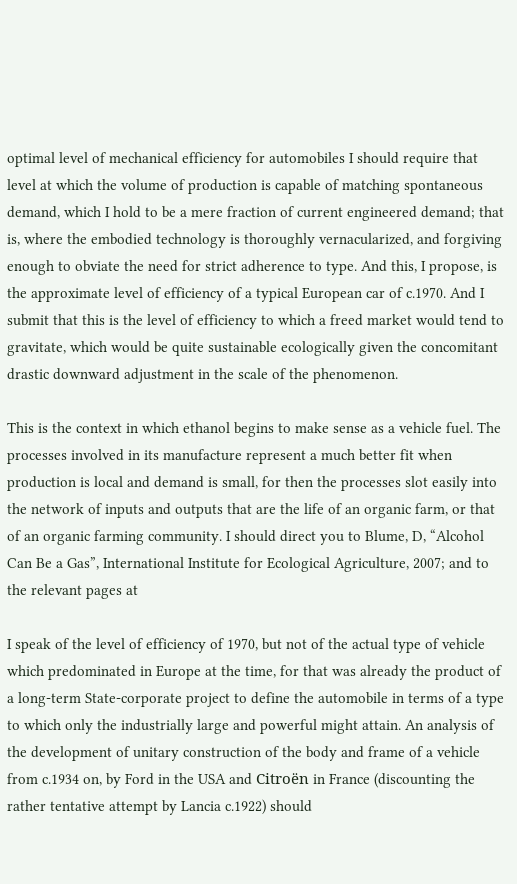optimal level of mechanical efficiency for automobiles I should require that level at which the volume of production is capable of matching spontaneous demand, which I hold to be a mere fraction of current engineered demand; that is, where the embodied technology is thoroughly vernacularized, and forgiving enough to obviate the need for strict adherence to type. And this, I propose, is the approximate level of efficiency of a typical European car of c.1970. And I submit that this is the level of efficiency to which a freed market would tend to gravitate, which would be quite sustainable ecologically given the concomitant drastic downward adjustment in the scale of the phenomenon.

This is the context in which ethanol begins to make sense as a vehicle fuel. The processes involved in its manufacture represent a much better fit when production is local and demand is small, for then the processes slot easily into the network of inputs and outputs that are the life of an organic farm, or that of an organic farming community. I should direct you to Blume, D, “Alcohol Can Be a Gas”, International Institute for Ecological Agriculture, 2007; and to the relevant pages at

I speak of the level of efficiency of 1970, but not of the actual type of vehicle which predominated in Europe at the time, for that was already the product of a long-term State-corporate project to define the automobile in terms of a type to which only the industrially large and powerful might attain. An analysis of the development of unitary construction of the body and frame of a vehicle from c.1934 on, by Ford in the USA and Citroën in France (discounting the rather tentative attempt by Lancia c.1922) should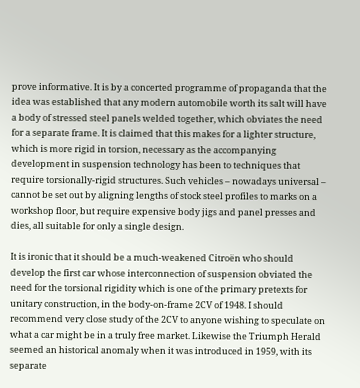prove informative. It is by a concerted programme of propaganda that the idea was established that any modern automobile worth its salt will have a body of stressed steel panels welded together, which obviates the need for a separate frame. It is claimed that this makes for a lighter structure, which is more rigid in torsion, necessary as the accompanying development in suspension technology has been to techniques that require torsionally-rigid structures. Such vehicles – nowadays universal – cannot be set out by aligning lengths of stock steel profiles to marks on a workshop floor, but require expensive body jigs and panel presses and dies, all suitable for only a single design.

It is ironic that it should be a much-weakened Citroën who should develop the first car whose interconnection of suspension obviated the need for the torsional rigidity which is one of the primary pretexts for unitary construction, in the body-on-frame 2CV of 1948. I should recommend very close study of the 2CV to anyone wishing to speculate on what a car might be in a truly free market. Likewise the Triumph Herald seemed an historical anomaly when it was introduced in 1959, with its separate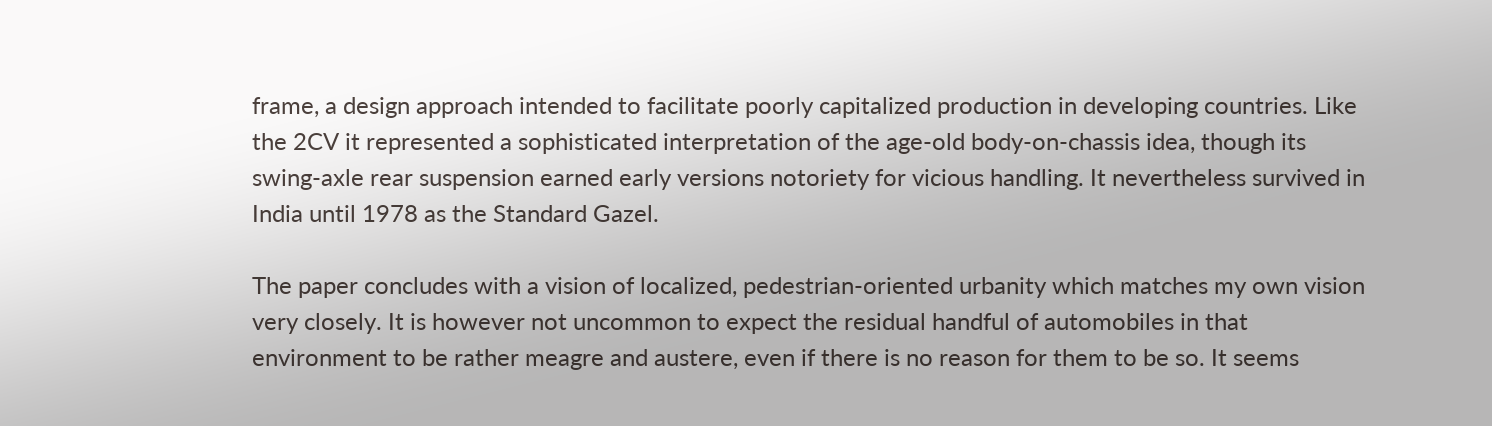frame, a design approach intended to facilitate poorly capitalized production in developing countries. Like the 2CV it represented a sophisticated interpretation of the age-old body-on-chassis idea, though its swing-axle rear suspension earned early versions notoriety for vicious handling. It nevertheless survived in India until 1978 as the Standard Gazel.

The paper concludes with a vision of localized, pedestrian-oriented urbanity which matches my own vision very closely. It is however not uncommon to expect the residual handful of automobiles in that environment to be rather meagre and austere, even if there is no reason for them to be so. It seems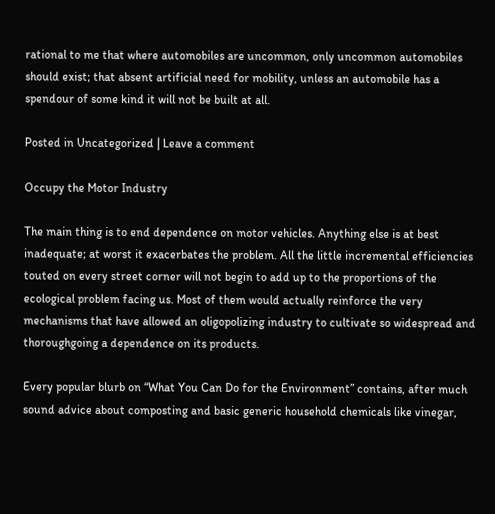rational to me that where automobiles are uncommon, only uncommon automobiles should exist; that absent artificial need for mobility, unless an automobile has a spendour of some kind it will not be built at all.

Posted in Uncategorized | Leave a comment

Occupy the Motor Industry

The main thing is to end dependence on motor vehicles. Anything else is at best inadequate; at worst it exacerbates the problem. All the little incremental efficiencies touted on every street corner will not begin to add up to the proportions of the ecological problem facing us. Most of them would actually reinforce the very mechanisms that have allowed an oligopolizing industry to cultivate so widespread and thoroughgoing a dependence on its products.

Every popular blurb on “What You Can Do for the Environment” contains, after much sound advice about composting and basic generic household chemicals like vinegar,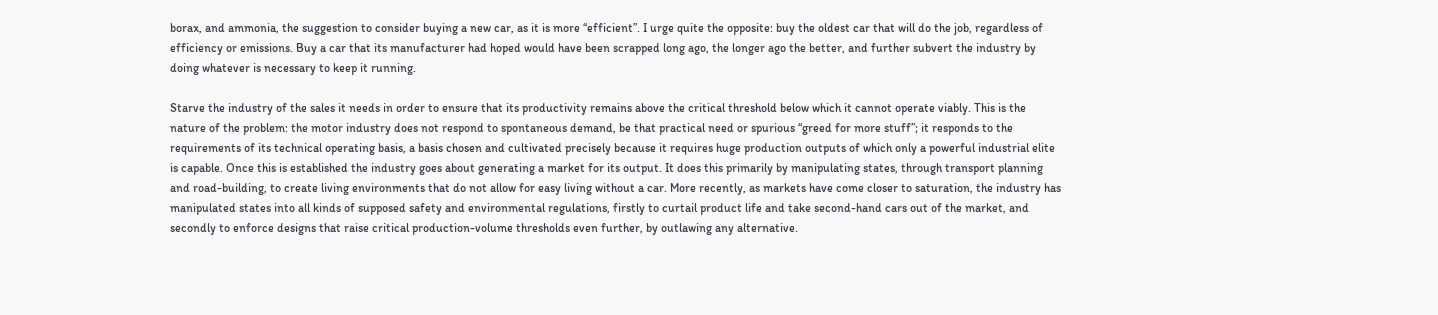borax, and ammonia, the suggestion to consider buying a new car, as it is more “efficient”. I urge quite the opposite: buy the oldest car that will do the job, regardless of efficiency or emissions. Buy a car that its manufacturer had hoped would have been scrapped long ago, the longer ago the better, and further subvert the industry by doing whatever is necessary to keep it running.

Starve the industry of the sales it needs in order to ensure that its productivity remains above the critical threshold below which it cannot operate viably. This is the nature of the problem: the motor industry does not respond to spontaneous demand, be that practical need or spurious “greed for more stuff”; it responds to the requirements of its technical operating basis, a basis chosen and cultivated precisely because it requires huge production outputs of which only a powerful industrial elite is capable. Once this is established the industry goes about generating a market for its output. It does this primarily by manipulating states, through transport planning and road-building, to create living environments that do not allow for easy living without a car. More recently, as markets have come closer to saturation, the industry has manipulated states into all kinds of supposed safety and environmental regulations, firstly to curtail product life and take second-hand cars out of the market, and secondly to enforce designs that raise critical production-volume thresholds even further, by outlawing any alternative.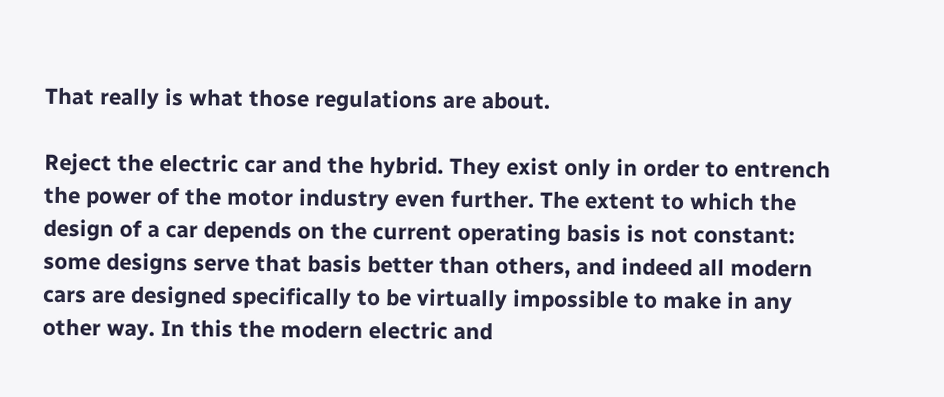That really is what those regulations are about.

Reject the electric car and the hybrid. They exist only in order to entrench the power of the motor industry even further. The extent to which the design of a car depends on the current operating basis is not constant: some designs serve that basis better than others, and indeed all modern cars are designed specifically to be virtually impossible to make in any other way. In this the modern electric and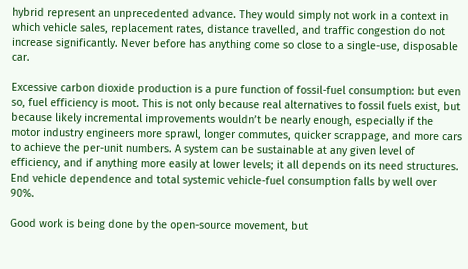hybrid represent an unprecedented advance. They would simply not work in a context in which vehicle sales, replacement rates, distance travelled, and traffic congestion do not increase significantly. Never before has anything come so close to a single-use, disposable car.

Excessive carbon dioxide production is a pure function of fossil-fuel consumption: but even so, fuel efficiency is moot. This is not only because real alternatives to fossil fuels exist, but because likely incremental improvements wouldn’t be nearly enough, especially if the motor industry engineers more sprawl, longer commutes, quicker scrappage, and more cars to achieve the per-unit numbers. A system can be sustainable at any given level of efficiency, and if anything more easily at lower levels; it all depends on its need structures. End vehicle dependence and total systemic vehicle-fuel consumption falls by well over 90%.

Good work is being done by the open-source movement, but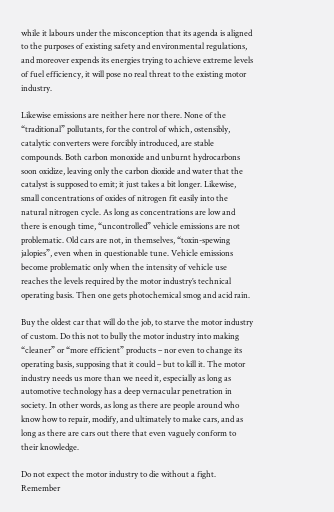while it labours under the misconception that its agenda is aligned to the purposes of existing safety and environmental regulations, and moreover expends its energies trying to achieve extreme levels of fuel efficiency, it will pose no real threat to the existing motor industry.

Likewise emissions are neither here nor there. None of the “traditional” pollutants, for the control of which, ostensibly, catalytic converters were forcibly introduced, are stable compounds. Both carbon monoxide and unburnt hydrocarbons soon oxidize, leaving only the carbon dioxide and water that the catalyst is supposed to emit; it just takes a bit longer. Likewise, small concentrations of oxides of nitrogen fit easily into the natural nitrogen cycle. As long as concentrations are low and there is enough time, “uncontrolled” vehicle emissions are not problematic. Old cars are not, in themselves, “toxin-spewing jalopies”, even when in questionable tune. Vehicle emissions become problematic only when the intensity of vehicle use reaches the levels required by the motor industry’s technical operating basis. Then one gets photochemical smog and acid rain.

Buy the oldest car that will do the job, to starve the motor industry of custom. Do this not to bully the motor industry into making “cleaner” or “more efficient” products – nor even to change its operating basis, supposing that it could – but to kill it. The motor industry needs us more than we need it, especially as long as automotive technology has a deep vernacular penetration in society. In other words, as long as there are people around who know how to repair, modify, and ultimately to make cars, and as long as there are cars out there that even vaguely conform to their knowledge.

Do not expect the motor industry to die without a fight. Remember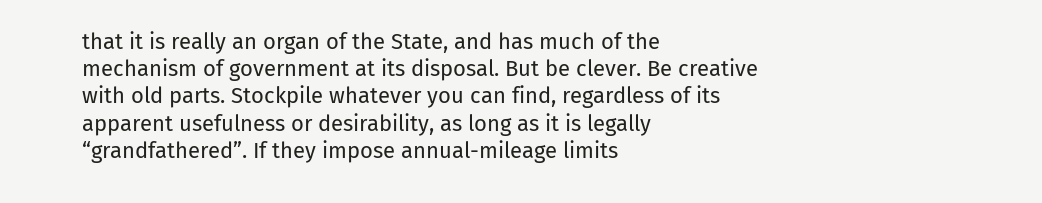that it is really an organ of the State, and has much of the mechanism of government at its disposal. But be clever. Be creative with old parts. Stockpile whatever you can find, regardless of its apparent usefulness or desirability, as long as it is legally “grandfathered”. If they impose annual-mileage limits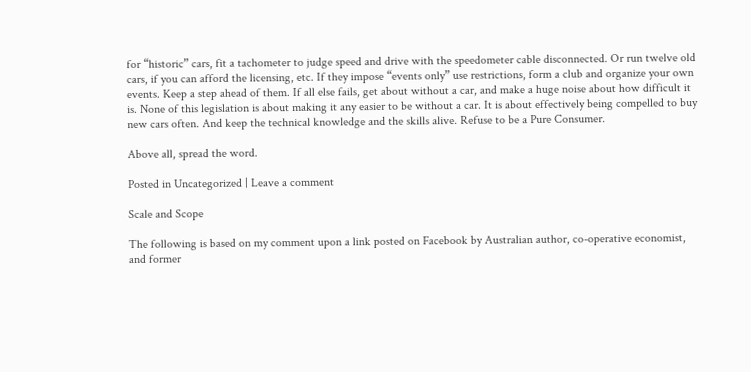for “historic” cars, fit a tachometer to judge speed and drive with the speedometer cable disconnected. Or run twelve old cars, if you can afford the licensing, etc. If they impose “events only” use restrictions, form a club and organize your own events. Keep a step ahead of them. If all else fails, get about without a car, and make a huge noise about how difficult it is. None of this legislation is about making it any easier to be without a car. It is about effectively being compelled to buy new cars often. And keep the technical knowledge and the skills alive. Refuse to be a Pure Consumer.

Above all, spread the word.

Posted in Uncategorized | Leave a comment

Scale and Scope

The following is based on my comment upon a link posted on Facebook by Australian author, co-operative economist, and former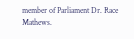member of Parliament Dr. Race Mathews.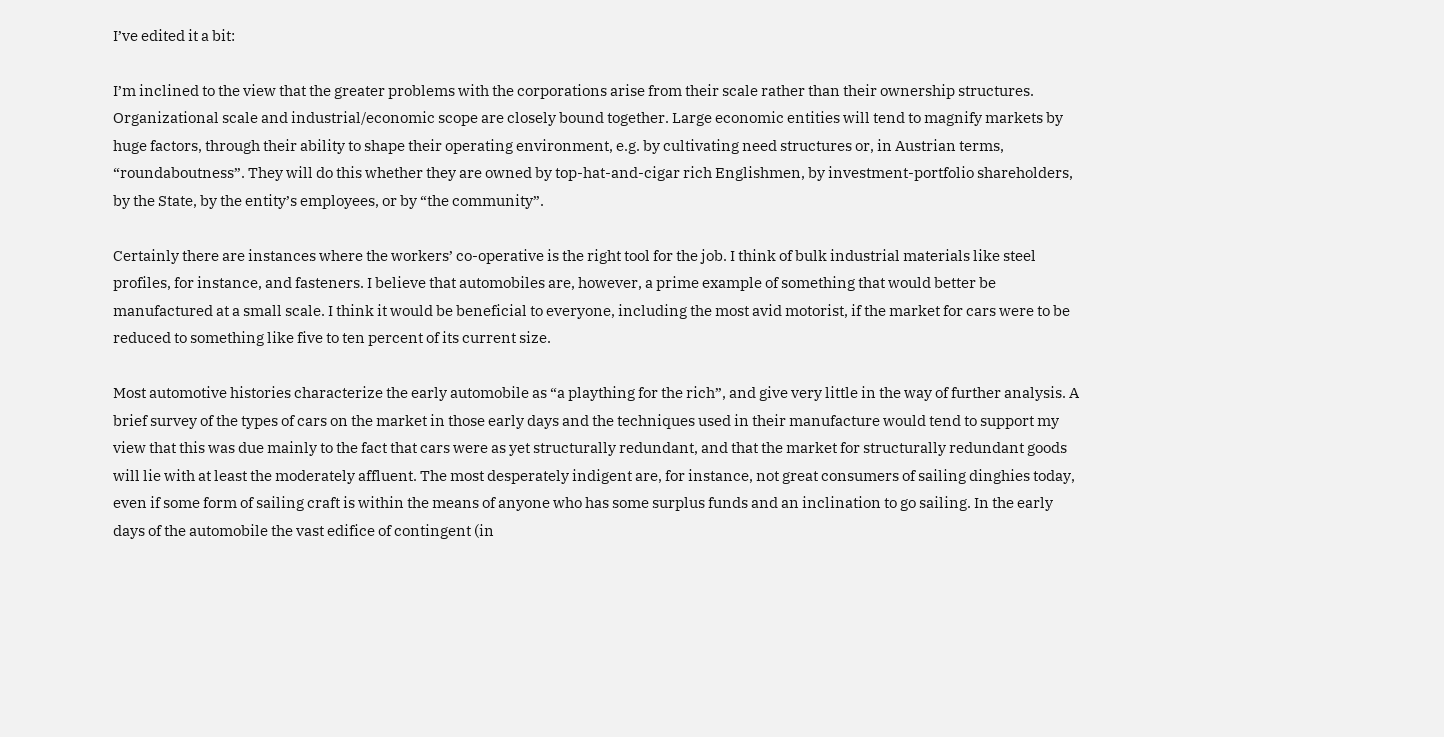I’ve edited it a bit:

I’m inclined to the view that the greater problems with the corporations arise from their scale rather than their ownership structures. Organizational scale and industrial/economic scope are closely bound together. Large economic entities will tend to magnify markets by huge factors, through their ability to shape their operating environment, e.g. by cultivating need structures or, in Austrian terms, “roundaboutness”. They will do this whether they are owned by top-hat-and-cigar rich Englishmen, by investment-portfolio shareholders, by the State, by the entity’s employees, or by “the community”.

Certainly there are instances where the workers’ co-operative is the right tool for the job. I think of bulk industrial materials like steel profiles, for instance, and fasteners. I believe that automobiles are, however, a prime example of something that would better be manufactured at a small scale. I think it would be beneficial to everyone, including the most avid motorist, if the market for cars were to be reduced to something like five to ten percent of its current size.

Most automotive histories characterize the early automobile as “a plaything for the rich”, and give very little in the way of further analysis. A brief survey of the types of cars on the market in those early days and the techniques used in their manufacture would tend to support my view that this was due mainly to the fact that cars were as yet structurally redundant, and that the market for structurally redundant goods will lie with at least the moderately affluent. The most desperately indigent are, for instance, not great consumers of sailing dinghies today, even if some form of sailing craft is within the means of anyone who has some surplus funds and an inclination to go sailing. In the early days of the automobile the vast edifice of contingent (in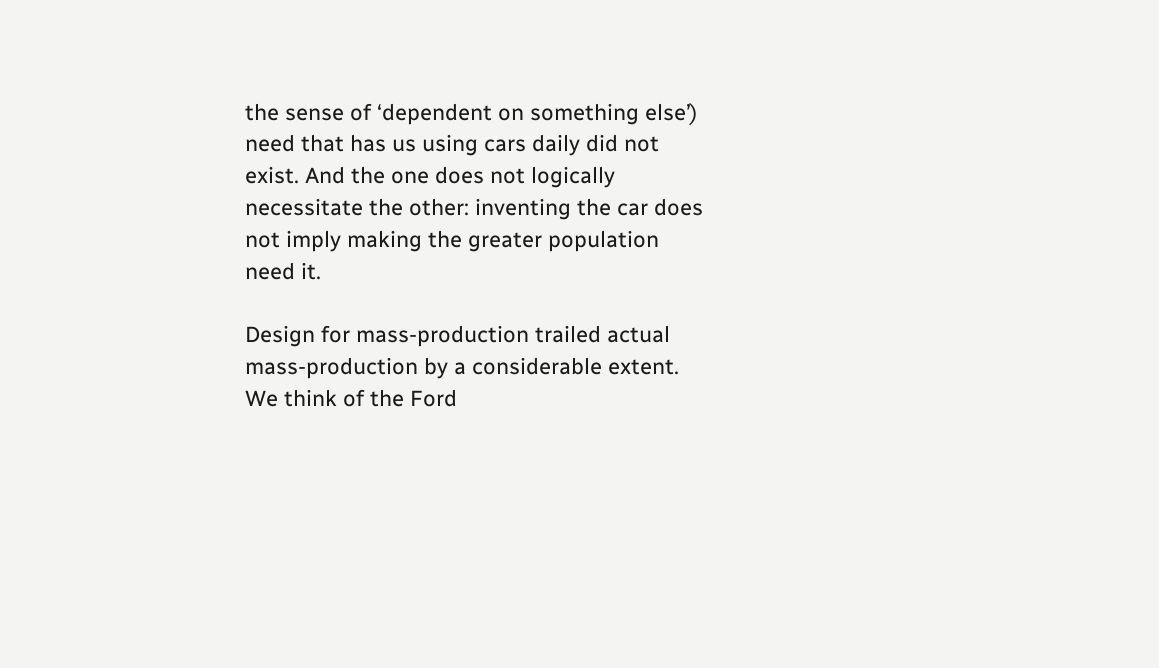the sense of ‘dependent on something else’) need that has us using cars daily did not exist. And the one does not logically necessitate the other: inventing the car does not imply making the greater population need it.

Design for mass-production trailed actual mass-production by a considerable extent. We think of the Ford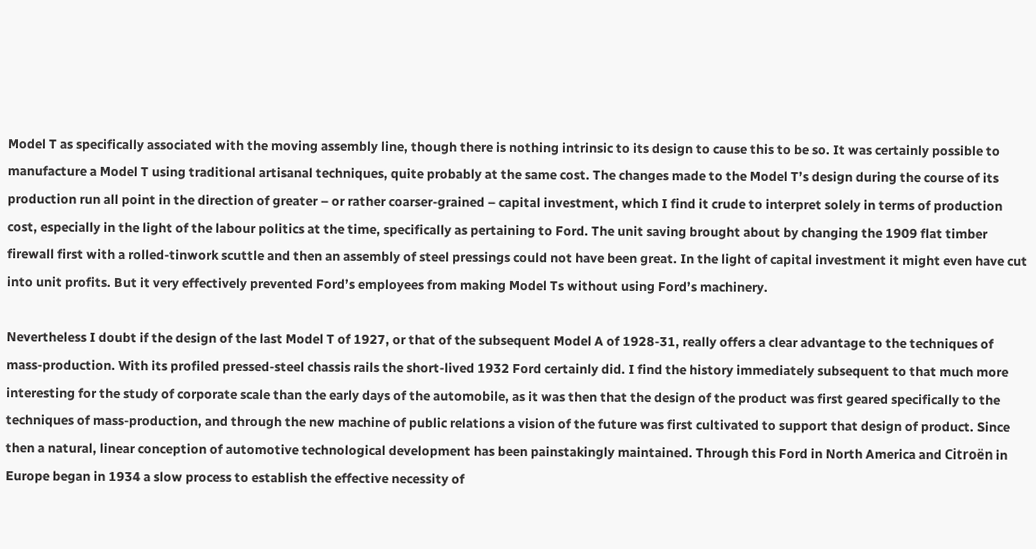Model T as specifically associated with the moving assembly line, though there is nothing intrinsic to its design to cause this to be so. It was certainly possible to manufacture a Model T using traditional artisanal techniques, quite probably at the same cost. The changes made to the Model T’s design during the course of its production run all point in the direction of greater – or rather coarser-grained – capital investment, which I find it crude to interpret solely in terms of production cost, especially in the light of the labour politics at the time, specifically as pertaining to Ford. The unit saving brought about by changing the 1909 flat timber firewall first with a rolled-tinwork scuttle and then an assembly of steel pressings could not have been great. In the light of capital investment it might even have cut into unit profits. But it very effectively prevented Ford’s employees from making Model Ts without using Ford’s machinery.

Nevertheless I doubt if the design of the last Model T of 1927, or that of the subsequent Model A of 1928-31, really offers a clear advantage to the techniques of mass-production. With its profiled pressed-steel chassis rails the short-lived 1932 Ford certainly did. I find the history immediately subsequent to that much more interesting for the study of corporate scale than the early days of the automobile, as it was then that the design of the product was first geared specifically to the techniques of mass-production, and through the new machine of public relations a vision of the future was first cultivated to support that design of product. Since then a natural, linear conception of automotive technological development has been painstakingly maintained. Through this Ford in North America and Citroën in Europe began in 1934 a slow process to establish the effective necessity of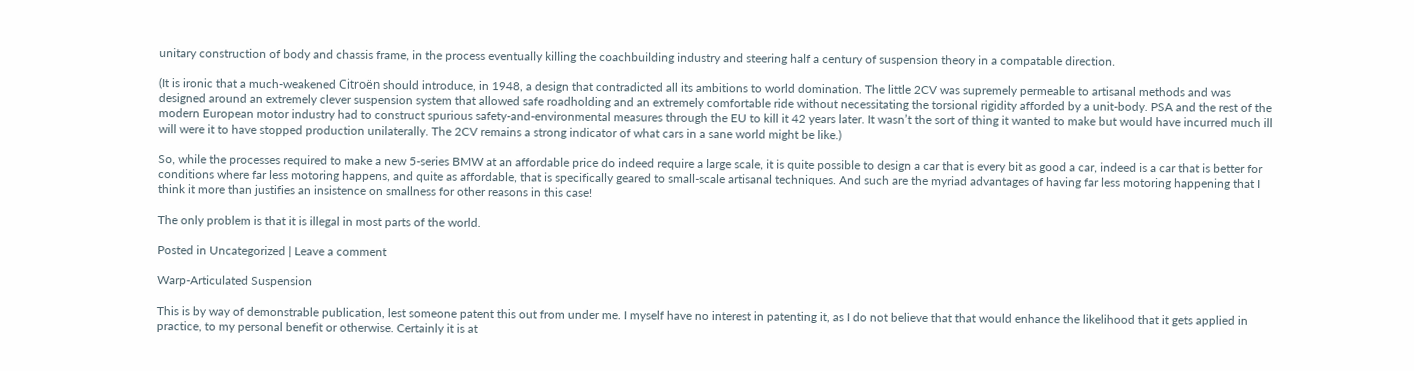unitary construction of body and chassis frame, in the process eventually killing the coachbuilding industry and steering half a century of suspension theory in a compatable direction.

(It is ironic that a much-weakened Citroën should introduce, in 1948, a design that contradicted all its ambitions to world domination. The little 2CV was supremely permeable to artisanal methods and was designed around an extremely clever suspension system that allowed safe roadholding and an extremely comfortable ride without necessitating the torsional rigidity afforded by a unit-body. PSA and the rest of the modern European motor industry had to construct spurious safety-and-environmental measures through the EU to kill it 42 years later. It wasn’t the sort of thing it wanted to make but would have incurred much ill will were it to have stopped production unilaterally. The 2CV remains a strong indicator of what cars in a sane world might be like.)

So, while the processes required to make a new 5-series BMW at an affordable price do indeed require a large scale, it is quite possible to design a car that is every bit as good a car, indeed is a car that is better for conditions where far less motoring happens, and quite as affordable, that is specifically geared to small-scale artisanal techniques. And such are the myriad advantages of having far less motoring happening that I think it more than justifies an insistence on smallness for other reasons in this case!

The only problem is that it is illegal in most parts of the world.

Posted in Uncategorized | Leave a comment

Warp-Articulated Suspension

This is by way of demonstrable publication, lest someone patent this out from under me. I myself have no interest in patenting it, as I do not believe that that would enhance the likelihood that it gets applied in practice, to my personal benefit or otherwise. Certainly it is at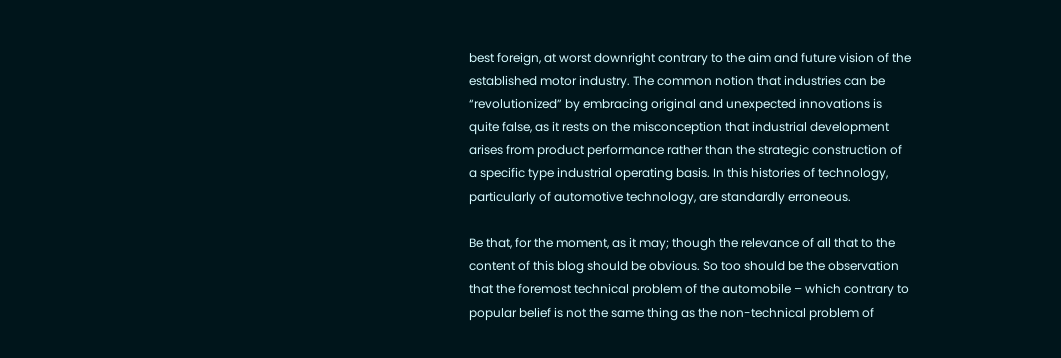best foreign, at worst downright contrary to the aim and future vision of the established motor industry. The common notion that industries can be “revolutionized” by embracing original and unexpected innovations is quite false, as it rests on the misconception that industrial development arises from product performance rather than the strategic construction of a specific type industrial operating basis. In this histories of technology, particularly of automotive technology, are standardly erroneous.

Be that, for the moment, as it may; though the relevance of all that to the content of this blog should be obvious. So too should be the observation that the foremost technical problem of the automobile – which contrary to popular belief is not the same thing as the non-technical problem of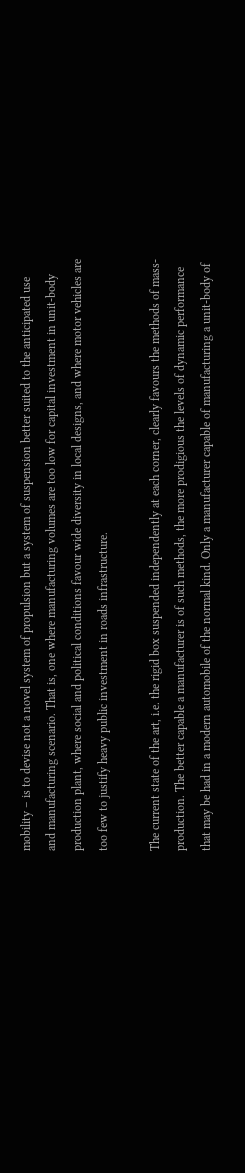mobility – is to devise not a novel system of propulsion but a system of suspension better suited to the anticipated use and manufacturing scenario. That is, one where manufacturing volumes are too low for capital investment in unit-body production plant, where social and political conditions favour wide diversity in local designs, and where motor vehicles are too few to justify heavy public investment in roads infrastructure.

The current state of the art, i.e. the rigid box suspended independently at each corner, clearly favours the methods of mass-production. The better capable a manufacturer is of such methods, the more prodigious the levels of dynamic performance that may be had in a modern automobile of the normal kind. Only a manufacturer capable of manufacturing a unit-body of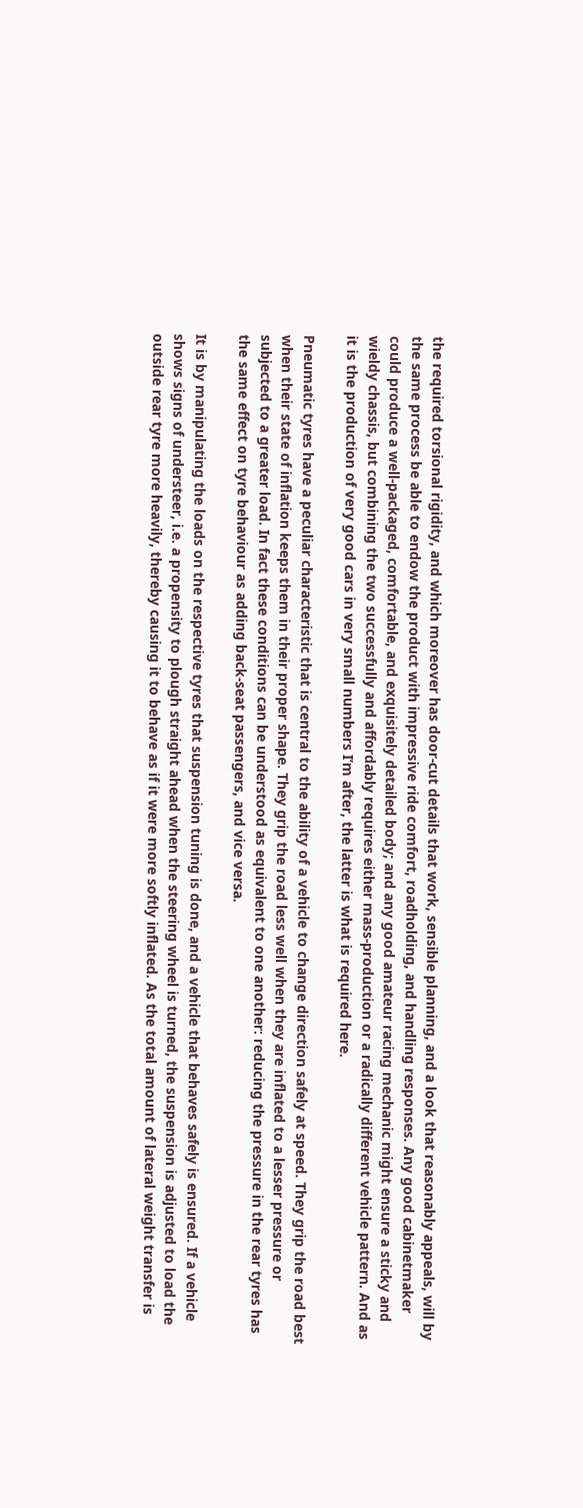the required torsional rigidity, and which moreover has door-cut details that work, sensible planning, and a look that reasonably appeals, will by the same process be able to endow the product with impressive ride comfort, roadholding, and handling responses. Any good cabinetmaker could produce a well-packaged, comfortable, and exquisitely detailed body; and any good amateur racing mechanic might ensure a sticky and wieldy chassis, but combining the two successfully and affordably requires either mass-production or a radically different vehicle pattern. And as it is the production of very good cars in very small numbers I’m after, the latter is what is required here.

Pneumatic tyres have a peculiar characteristic that is central to the ability of a vehicle to change direction safely at speed. They grip the road best when their state of inflation keeps them in their proper shape. They grip the road less well when they are inflated to a lesser pressure or subjected to a greater load. In fact these conditions can be understood as equivalent to one another: reducing the pressure in the rear tyres has the same effect on tyre behaviour as adding back-seat passengers, and vice versa.

It is by manipulating the loads on the respective tyres that suspension tuning is done, and a vehicle that behaves safely is ensured. If a vehicle shows signs of understeer, i.e. a propensity to plough straight ahead when the steering wheel is turned, the suspension is adjusted to load the outside rear tyre more heavily, thereby causing it to behave as if it were more softly inflated. As the total amount of lateral weight transfer is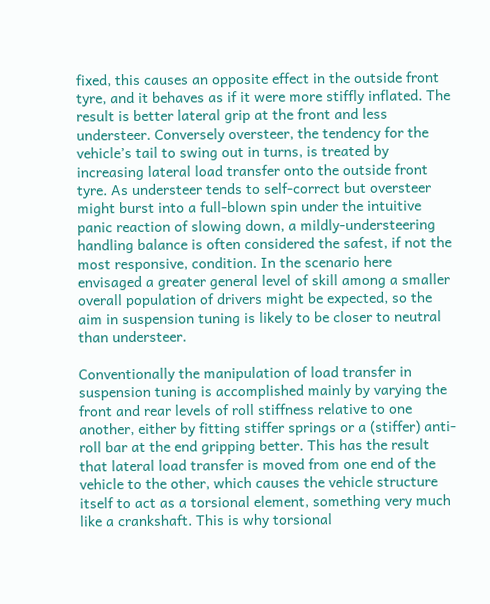fixed, this causes an opposite effect in the outside front tyre, and it behaves as if it were more stiffly inflated. The result is better lateral grip at the front and less understeer. Conversely oversteer, the tendency for the vehicle’s tail to swing out in turns, is treated by increasing lateral load transfer onto the outside front tyre. As understeer tends to self-correct but oversteer might burst into a full-blown spin under the intuitive panic reaction of slowing down, a mildly-understeering handling balance is often considered the safest, if not the most responsive, condition. In the scenario here envisaged a greater general level of skill among a smaller overall population of drivers might be expected, so the aim in suspension tuning is likely to be closer to neutral than understeer.

Conventionally the manipulation of load transfer in suspension tuning is accomplished mainly by varying the front and rear levels of roll stiffness relative to one another, either by fitting stiffer springs or a (stiffer) anti-roll bar at the end gripping better. This has the result that lateral load transfer is moved from one end of the vehicle to the other, which causes the vehicle structure itself to act as a torsional element, something very much like a crankshaft. This is why torsional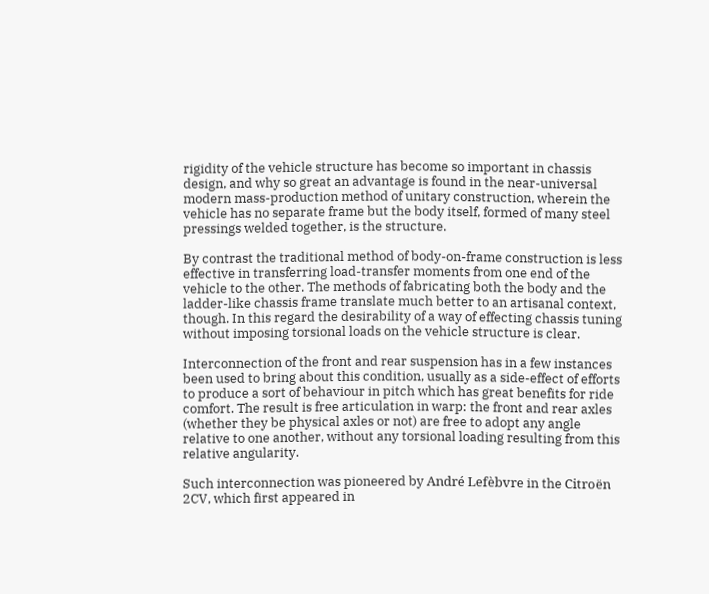rigidity of the vehicle structure has become so important in chassis design, and why so great an advantage is found in the near-universal modern mass-production method of unitary construction, wherein the vehicle has no separate frame but the body itself, formed of many steel pressings welded together, is the structure.

By contrast the traditional method of body-on-frame construction is less effective in transferring load-transfer moments from one end of the vehicle to the other. The methods of fabricating both the body and the ladder-like chassis frame translate much better to an artisanal context, though. In this regard the desirability of a way of effecting chassis tuning without imposing torsional loads on the vehicle structure is clear.

Interconnection of the front and rear suspension has in a few instances been used to bring about this condition, usually as a side-effect of efforts to produce a sort of behaviour in pitch which has great benefits for ride comfort. The result is free articulation in warp: the front and rear axles (whether they be physical axles or not) are free to adopt any angle relative to one another, without any torsional loading resulting from this relative angularity.

Such interconnection was pioneered by André Lefèbvre in the Citroën 2CV, which first appeared in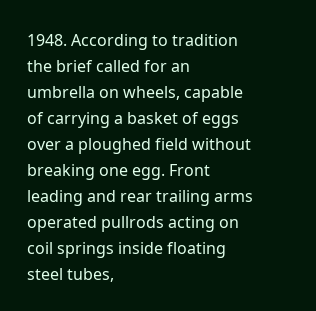1948. According to tradition the brief called for an umbrella on wheels, capable of carrying a basket of eggs over a ploughed field without breaking one egg. Front leading and rear trailing arms operated pullrods acting on coil springs inside floating steel tubes,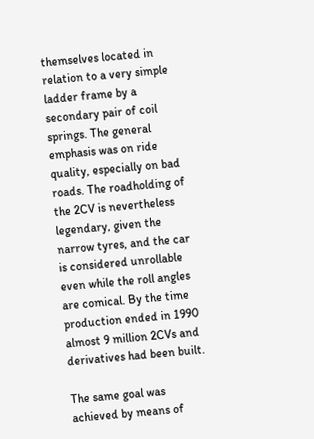themselves located in relation to a very simple ladder frame by a secondary pair of coil springs. The general emphasis was on ride quality, especially on bad roads. The roadholding of the 2CV is nevertheless legendary, given the narrow tyres, and the car is considered unrollable even while the roll angles are comical. By the time production ended in 1990 almost 9 million 2CVs and derivatives had been built.

The same goal was achieved by means of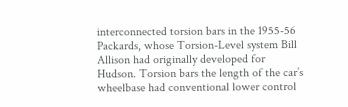interconnected torsion bars in the 1955-56 Packards, whose Torsion-Level system Bill Allison had originally developed for Hudson. Torsion bars the length of the car’s wheelbase had conventional lower control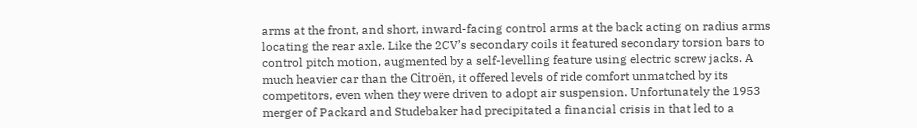arms at the front, and short, inward-facing control arms at the back acting on radius arms locating the rear axle. Like the 2CV’s secondary coils it featured secondary torsion bars to control pitch motion, augmented by a self-levelling feature using electric screw jacks. A much heavier car than the Citroën, it offered levels of ride comfort unmatched by its competitors, even when they were driven to adopt air suspension. Unfortunately the 1953 merger of Packard and Studebaker had precipitated a financial crisis in that led to a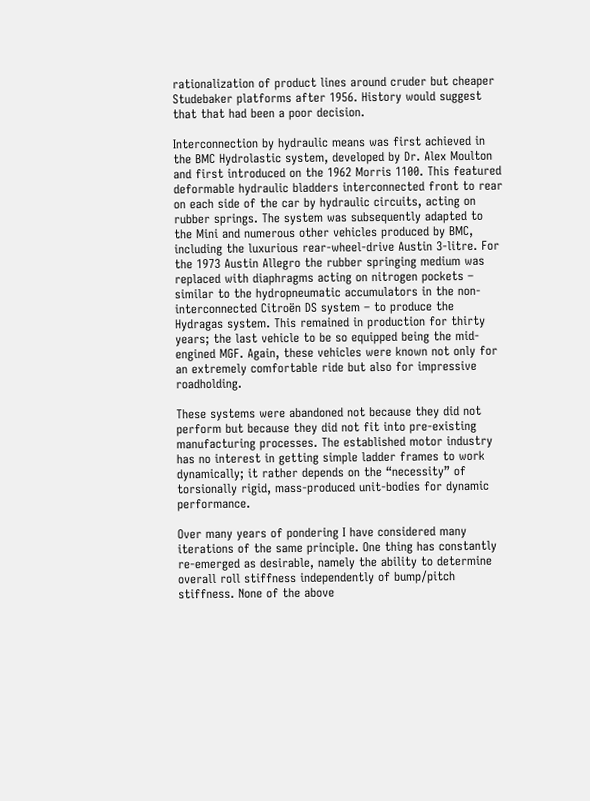rationalization of product lines around cruder but cheaper Studebaker platforms after 1956. History would suggest that that had been a poor decision.

Interconnection by hydraulic means was first achieved in the BMC Hydrolastic system, developed by Dr. Alex Moulton and first introduced on the 1962 Morris 1100. This featured deformable hydraulic bladders interconnected front to rear on each side of the car by hydraulic circuits, acting on rubber springs. The system was subsequently adapted to the Mini and numerous other vehicles produced by BMC, including the luxurious rear-wheel-drive Austin 3-litre. For the 1973 Austin Allegro the rubber springing medium was replaced with diaphragms acting on nitrogen pockets – similar to the hydropneumatic accumulators in the non-interconnected Citroën DS system – to produce the Hydragas system. This remained in production for thirty years; the last vehicle to be so equipped being the mid-engined MGF. Again, these vehicles were known not only for an extremely comfortable ride but also for impressive roadholding.

These systems were abandoned not because they did not perform but because they did not fit into pre-existing manufacturing processes. The established motor industry has no interest in getting simple ladder frames to work dynamically; it rather depends on the “necessity” of torsionally rigid, mass-produced unit-bodies for dynamic performance.

Over many years of pondering I have considered many iterations of the same principle. One thing has constantly re-emerged as desirable, namely the ability to determine overall roll stiffness independently of bump/pitch stiffness. None of the above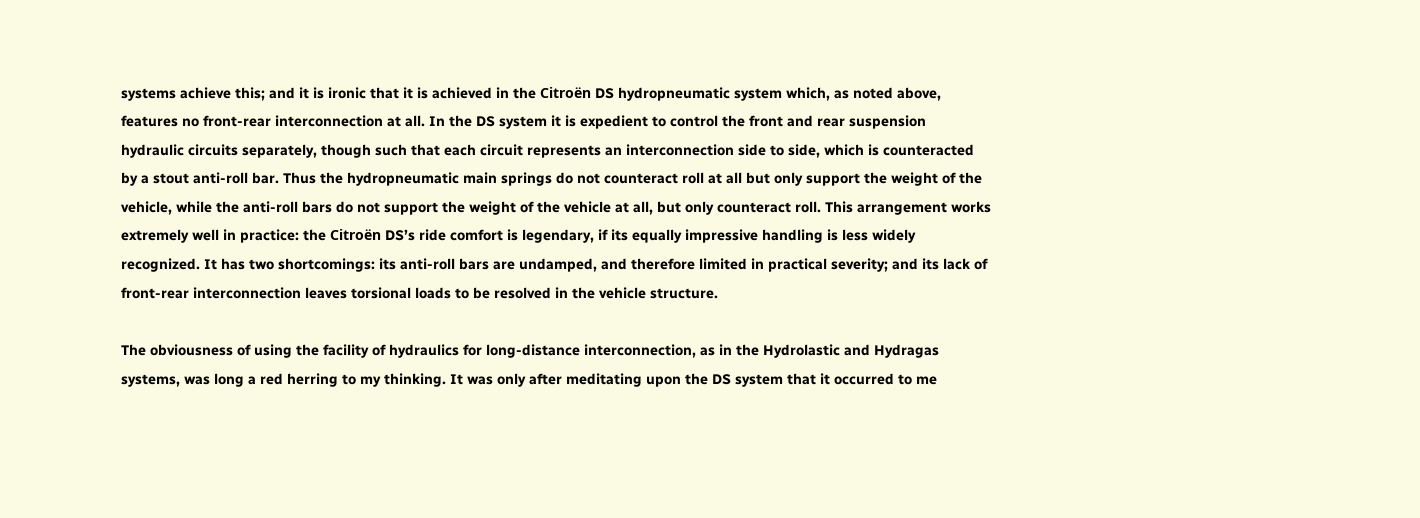systems achieve this; and it is ironic that it is achieved in the Citroën DS hydropneumatic system which, as noted above, features no front-rear interconnection at all. In the DS system it is expedient to control the front and rear suspension hydraulic circuits separately, though such that each circuit represents an interconnection side to side, which is counteracted by a stout anti-roll bar. Thus the hydropneumatic main springs do not counteract roll at all but only support the weight of the vehicle, while the anti-roll bars do not support the weight of the vehicle at all, but only counteract roll. This arrangement works extremely well in practice: the Citroën DS’s ride comfort is legendary, if its equally impressive handling is less widely recognized. It has two shortcomings: its anti-roll bars are undamped, and therefore limited in practical severity; and its lack of front-rear interconnection leaves torsional loads to be resolved in the vehicle structure.

The obviousness of using the facility of hydraulics for long-distance interconnection, as in the Hydrolastic and Hydragas systems, was long a red herring to my thinking. It was only after meditating upon the DS system that it occurred to me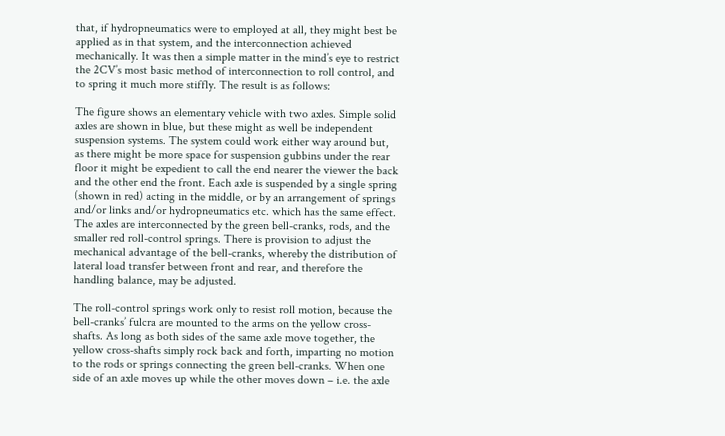that, if hydropneumatics were to employed at all, they might best be applied as in that system, and the interconnection achieved mechanically. It was then a simple matter in the mind’s eye to restrict the 2CV’s most basic method of interconnection to roll control, and to spring it much more stiffly. The result is as follows:

The figure shows an elementary vehicle with two axles. Simple solid axles are shown in blue, but these might as well be independent suspension systems. The system could work either way around but, as there might be more space for suspension gubbins under the rear floor it might be expedient to call the end nearer the viewer the back and the other end the front. Each axle is suspended by a single spring (shown in red) acting in the middle, or by an arrangement of springs and/or links and/or hydropneumatics etc. which has the same effect. The axles are interconnected by the green bell-cranks, rods, and the smaller red roll-control springs. There is provision to adjust the mechanical advantage of the bell-cranks, whereby the distribution of lateral load transfer between front and rear, and therefore the handling balance, may be adjusted.

The roll-control springs work only to resist roll motion, because the bell-cranks’ fulcra are mounted to the arms on the yellow cross-shafts. As long as both sides of the same axle move together, the yellow cross-shafts simply rock back and forth, imparting no motion to the rods or springs connecting the green bell-cranks. When one side of an axle moves up while the other moves down – i.e. the axle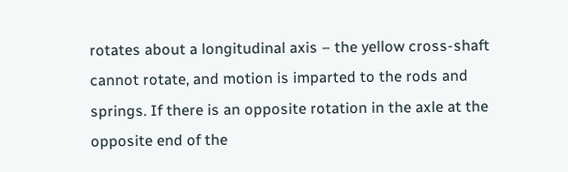rotates about a longitudinal axis – the yellow cross-shaft cannot rotate, and motion is imparted to the rods and springs. If there is an opposite rotation in the axle at the opposite end of the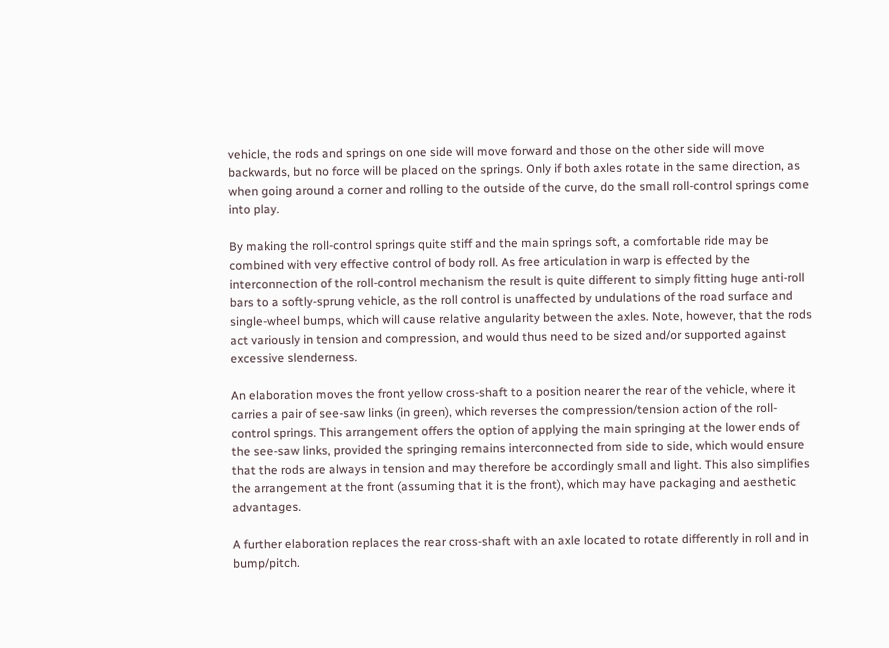vehicle, the rods and springs on one side will move forward and those on the other side will move backwards, but no force will be placed on the springs. Only if both axles rotate in the same direction, as when going around a corner and rolling to the outside of the curve, do the small roll-control springs come into play.

By making the roll-control springs quite stiff and the main springs soft, a comfortable ride may be combined with very effective control of body roll. As free articulation in warp is effected by the interconnection of the roll-control mechanism the result is quite different to simply fitting huge anti-roll bars to a softly-sprung vehicle, as the roll control is unaffected by undulations of the road surface and single-wheel bumps, which will cause relative angularity between the axles. Note, however, that the rods act variously in tension and compression, and would thus need to be sized and/or supported against excessive slenderness.

An elaboration moves the front yellow cross-shaft to a position nearer the rear of the vehicle, where it carries a pair of see-saw links (in green), which reverses the compression/tension action of the roll-control springs. This arrangement offers the option of applying the main springing at the lower ends of the see-saw links, provided the springing remains interconnected from side to side, which would ensure that the rods are always in tension and may therefore be accordingly small and light. This also simplifies the arrangement at the front (assuming that it is the front), which may have packaging and aesthetic advantages.

A further elaboration replaces the rear cross-shaft with an axle located to rotate differently in roll and in bump/pitch.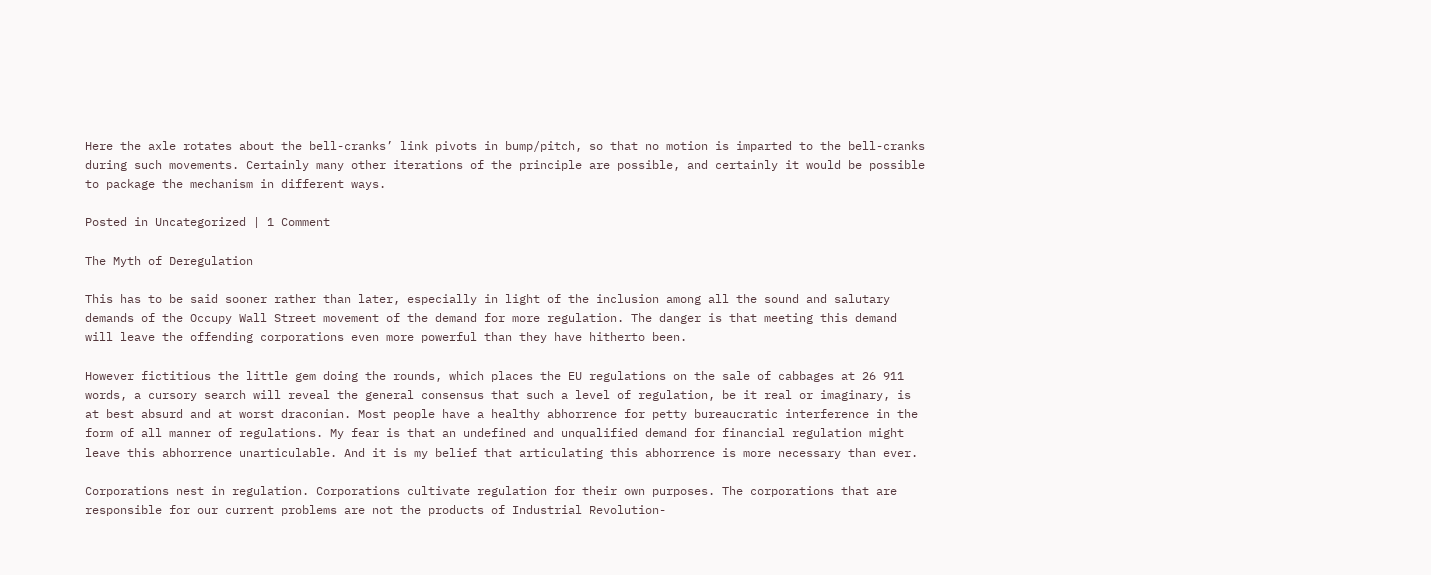Here the axle rotates about the bell-cranks’ link pivots in bump/pitch, so that no motion is imparted to the bell-cranks during such movements. Certainly many other iterations of the principle are possible, and certainly it would be possible to package the mechanism in different ways.

Posted in Uncategorized | 1 Comment

The Myth of Deregulation

This has to be said sooner rather than later, especially in light of the inclusion among all the sound and salutary demands of the Occupy Wall Street movement of the demand for more regulation. The danger is that meeting this demand will leave the offending corporations even more powerful than they have hitherto been.

However fictitious the little gem doing the rounds, which places the EU regulations on the sale of cabbages at 26 911 words, a cursory search will reveal the general consensus that such a level of regulation, be it real or imaginary, is at best absurd and at worst draconian. Most people have a healthy abhorrence for petty bureaucratic interference in the form of all manner of regulations. My fear is that an undefined and unqualified demand for financial regulation might leave this abhorrence unarticulable. And it is my belief that articulating this abhorrence is more necessary than ever.

Corporations nest in regulation. Corporations cultivate regulation for their own purposes. The corporations that are responsible for our current problems are not the products of Industrial Revolution-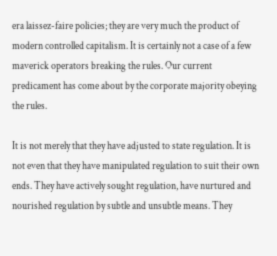era laissez-faire policies; they are very much the product of modern controlled capitalism. It is certainly not a case of a few maverick operators breaking the rules. Our current predicament has come about by the corporate majority obeying the rules.

It is not merely that they have adjusted to state regulation. It is not even that they have manipulated regulation to suit their own ends. They have actively sought regulation, have nurtured and nourished regulation by subtle and unsubtle means. They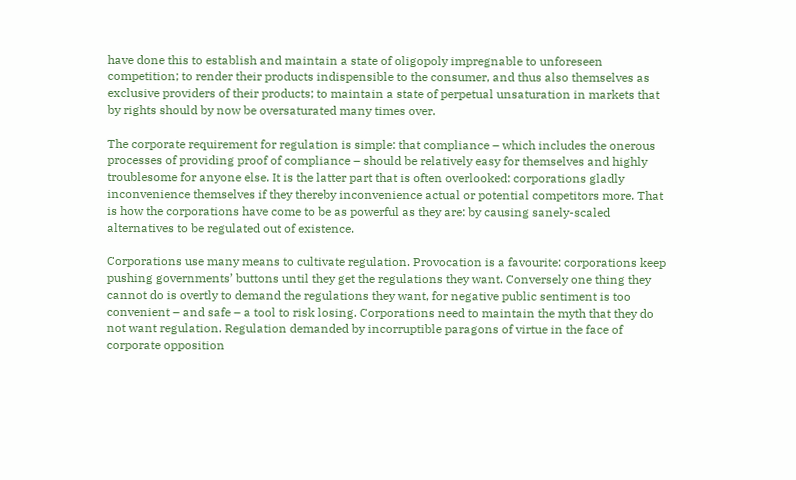have done this to establish and maintain a state of oligopoly impregnable to unforeseen competition; to render their products indispensible to the consumer, and thus also themselves as exclusive providers of their products; to maintain a state of perpetual unsaturation in markets that by rights should by now be oversaturated many times over.

The corporate requirement for regulation is simple: that compliance – which includes the onerous processes of providing proof of compliance – should be relatively easy for themselves and highly troublesome for anyone else. It is the latter part that is often overlooked: corporations gladly inconvenience themselves if they thereby inconvenience actual or potential competitors more. That is how the corporations have come to be as powerful as they are: by causing sanely-scaled alternatives to be regulated out of existence.

Corporations use many means to cultivate regulation. Provocation is a favourite: corporations keep pushing governments’ buttons until they get the regulations they want. Conversely one thing they cannot do is overtly to demand the regulations they want, for negative public sentiment is too convenient – and safe – a tool to risk losing. Corporations need to maintain the myth that they do not want regulation. Regulation demanded by incorruptible paragons of virtue in the face of corporate opposition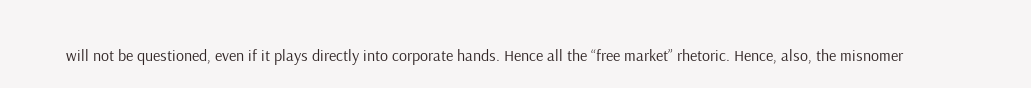will not be questioned, even if it plays directly into corporate hands. Hence all the “free market” rhetoric. Hence, also, the misnomer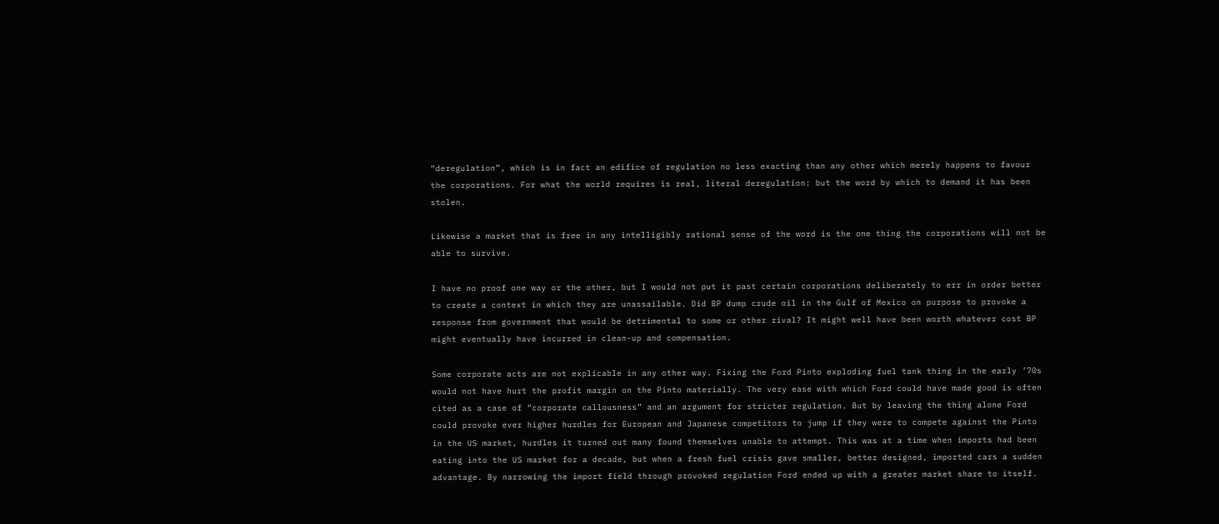“deregulation”, which is in fact an edifice of regulation no less exacting than any other which merely happens to favour the corporations. For what the world requires is real, literal deregulation: but the word by which to demand it has been stolen.

Likewise a market that is free in any intelligibly rational sense of the word is the one thing the corporations will not be able to survive.

I have no proof one way or the other, but I would not put it past certain corporations deliberately to err in order better to create a context in which they are unassailable. Did BP dump crude oil in the Gulf of Mexico on purpose to provoke a response from government that would be detrimental to some or other rival? It might well have been worth whatever cost BP might eventually have incurred in clean-up and compensation.

Some corporate acts are not explicable in any other way. Fixing the Ford Pinto exploding fuel tank thing in the early ’70s would not have hurt the profit margin on the Pinto materially. The very ease with which Ford could have made good is often cited as a case of “corporate callousness” and an argument for stricter regulation. But by leaving the thing alone Ford could provoke ever higher hurdles for European and Japanese competitors to jump if they were to compete against the Pinto in the US market, hurdles it turned out many found themselves unable to attempt. This was at a time when imports had been eating into the US market for a decade, but when a fresh fuel crisis gave smaller, better designed, imported cars a sudden advantage. By narrowing the import field through provoked regulation Ford ended up with a greater market share to itself.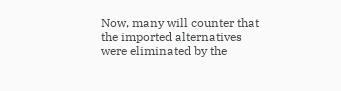Now, many will counter that the imported alternatives were eliminated by the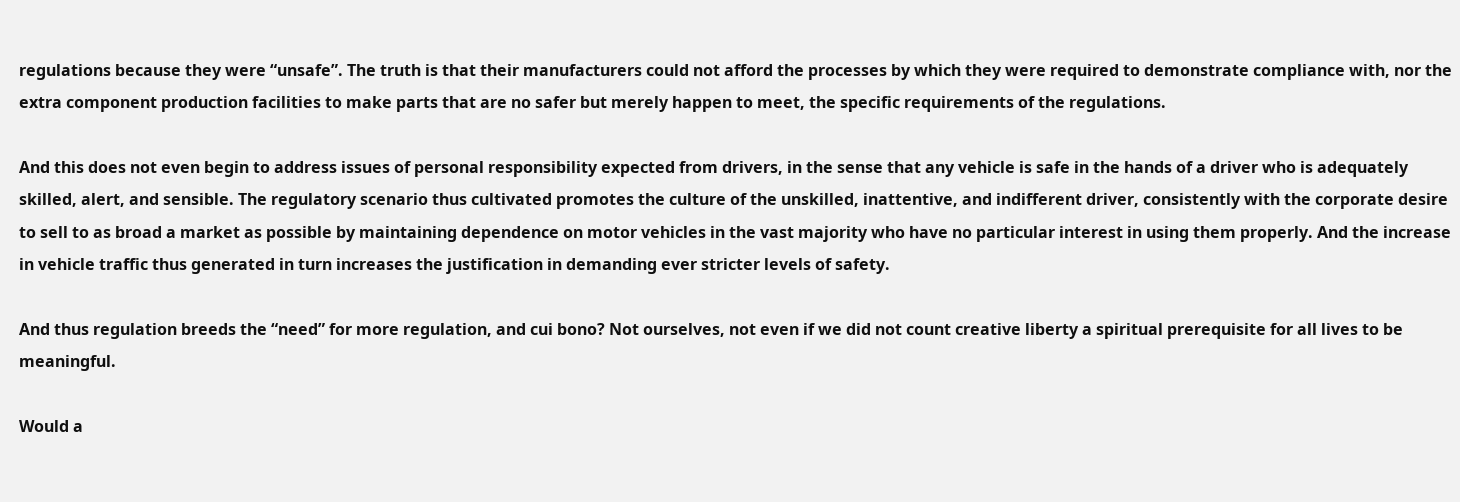regulations because they were “unsafe”. The truth is that their manufacturers could not afford the processes by which they were required to demonstrate compliance with, nor the extra component production facilities to make parts that are no safer but merely happen to meet, the specific requirements of the regulations.

And this does not even begin to address issues of personal responsibility expected from drivers, in the sense that any vehicle is safe in the hands of a driver who is adequately skilled, alert, and sensible. The regulatory scenario thus cultivated promotes the culture of the unskilled, inattentive, and indifferent driver, consistently with the corporate desire to sell to as broad a market as possible by maintaining dependence on motor vehicles in the vast majority who have no particular interest in using them properly. And the increase in vehicle traffic thus generated in turn increases the justification in demanding ever stricter levels of safety.

And thus regulation breeds the “need” for more regulation, and cui bono? Not ourselves, not even if we did not count creative liberty a spiritual prerequisite for all lives to be meaningful.

Would a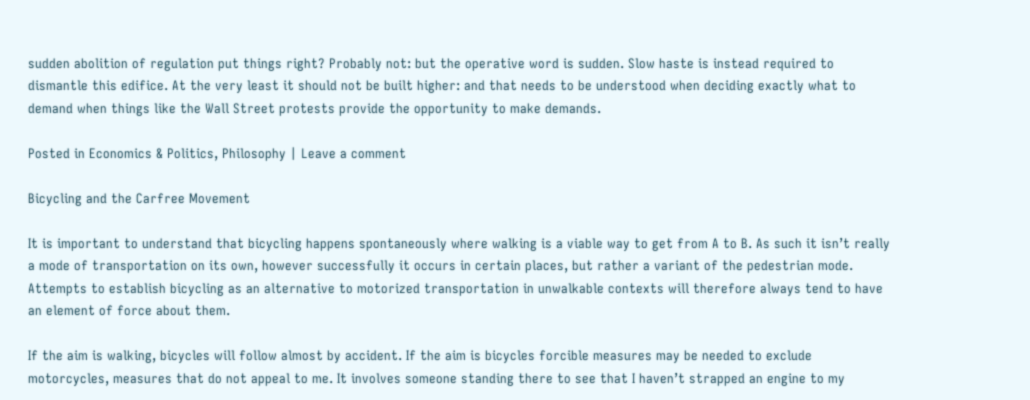sudden abolition of regulation put things right? Probably not: but the operative word is sudden. Slow haste is instead required to dismantle this edifice. At the very least it should not be built higher: and that needs to be understood when deciding exactly what to demand when things like the Wall Street protests provide the opportunity to make demands.

Posted in Economics & Politics, Philosophy | Leave a comment

Bicycling and the Carfree Movement

It is important to understand that bicycling happens spontaneously where walking is a viable way to get from A to B. As such it isn’t really a mode of transportation on its own, however successfully it occurs in certain places, but rather a variant of the pedestrian mode. Attempts to establish bicycling as an alternative to motorized transportation in unwalkable contexts will therefore always tend to have an element of force about them.

If the aim is walking, bicycles will follow almost by accident. If the aim is bicycles forcible measures may be needed to exclude motorcycles, measures that do not appeal to me. It involves someone standing there to see that I haven’t strapped an engine to my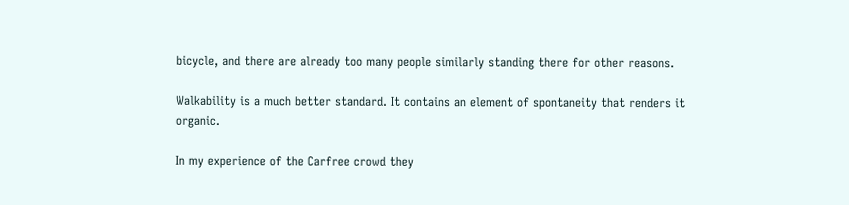bicycle, and there are already too many people similarly standing there for other reasons.

Walkability is a much better standard. It contains an element of spontaneity that renders it organic.

In my experience of the Carfree crowd they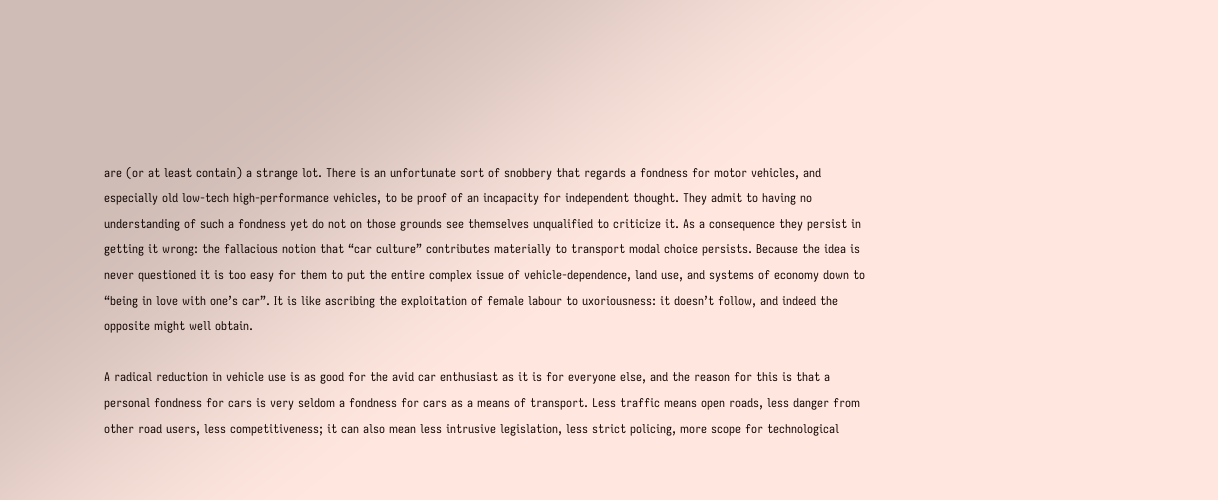are (or at least contain) a strange lot. There is an unfortunate sort of snobbery that regards a fondness for motor vehicles, and especially old low-tech high-performance vehicles, to be proof of an incapacity for independent thought. They admit to having no understanding of such a fondness yet do not on those grounds see themselves unqualified to criticize it. As a consequence they persist in getting it wrong: the fallacious notion that “car culture” contributes materially to transport modal choice persists. Because the idea is never questioned it is too easy for them to put the entire complex issue of vehicle-dependence, land use, and systems of economy down to “being in love with one’s car”. It is like ascribing the exploitation of female labour to uxoriousness: it doesn’t follow, and indeed the opposite might well obtain.

A radical reduction in vehicle use is as good for the avid car enthusiast as it is for everyone else, and the reason for this is that a personal fondness for cars is very seldom a fondness for cars as a means of transport. Less traffic means open roads, less danger from other road users, less competitiveness; it can also mean less intrusive legislation, less strict policing, more scope for technological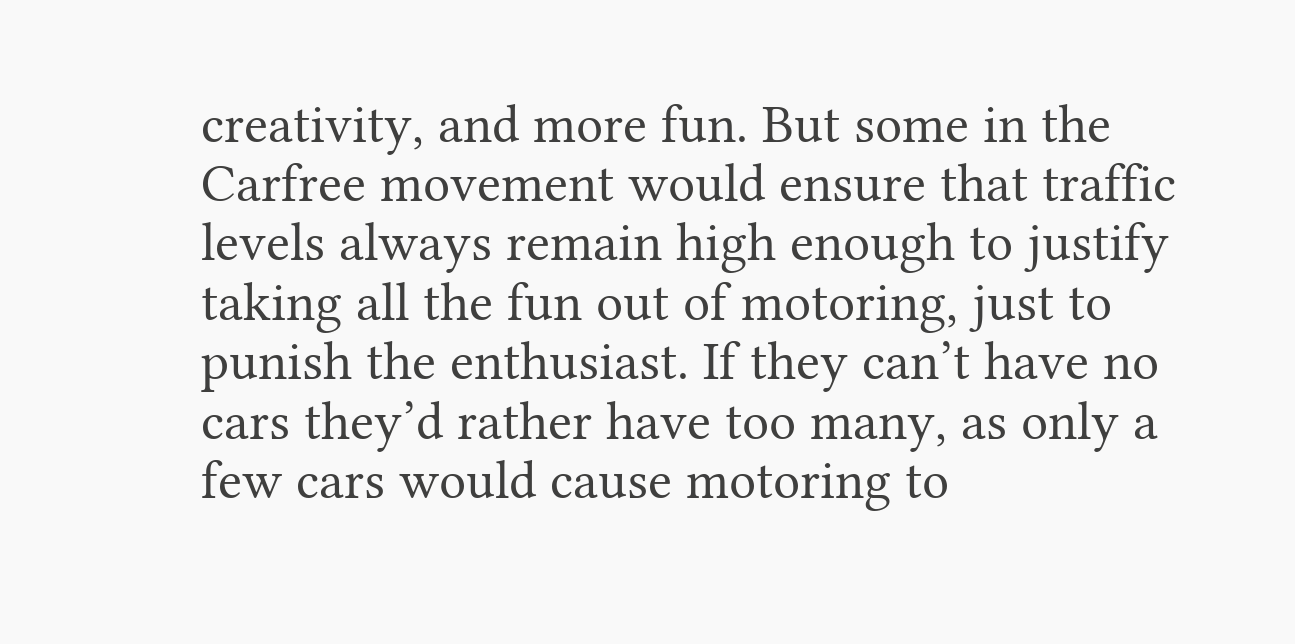creativity, and more fun. But some in the Carfree movement would ensure that traffic levels always remain high enough to justify taking all the fun out of motoring, just to punish the enthusiast. If they can’t have no cars they’d rather have too many, as only a few cars would cause motoring to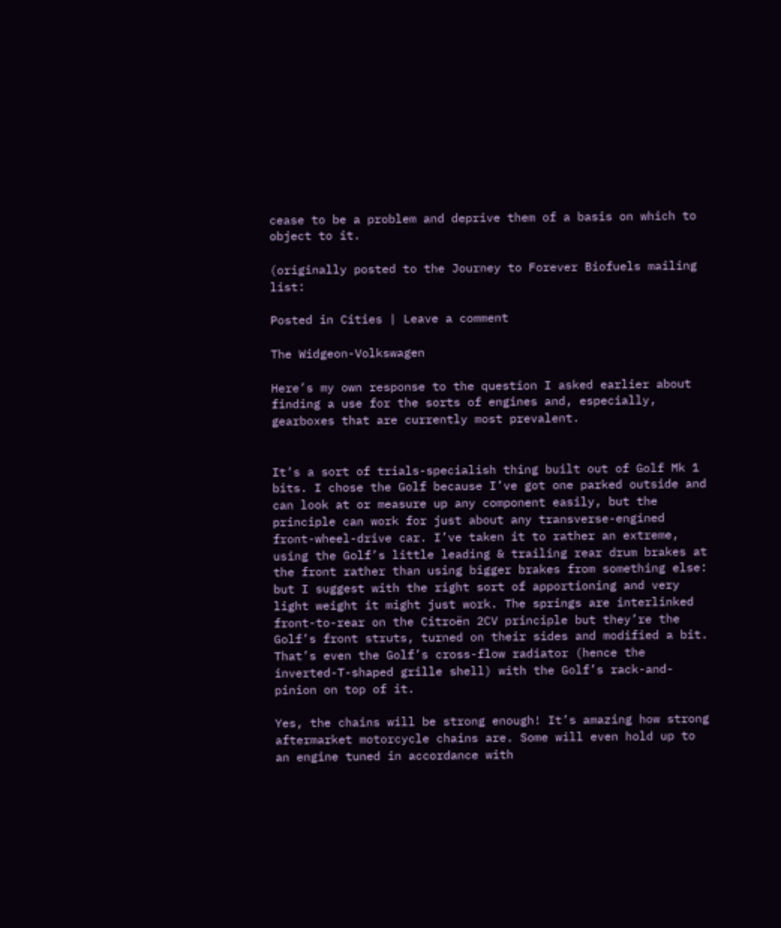cease to be a problem and deprive them of a basis on which to object to it.

(originally posted to the Journey to Forever Biofuels mailing list:

Posted in Cities | Leave a comment

The Widgeon-Volkswagen

Here’s my own response to the question I asked earlier about finding a use for the sorts of engines and, especially, gearboxes that are currently most prevalent.


It’s a sort of trials-specialish thing built out of Golf Mk 1 bits. I chose the Golf because I’ve got one parked outside and can look at or measure up any component easily, but the principle can work for just about any transverse-engined front-wheel-drive car. I’ve taken it to rather an extreme, using the Golf’s little leading & trailing rear drum brakes at the front rather than using bigger brakes from something else: but I suggest with the right sort of apportioning and very light weight it might just work. The springs are interlinked front-to-rear on the Citroën 2CV principle but they’re the Golf’s front struts, turned on their sides and modified a bit. That’s even the Golf’s cross-flow radiator (hence the inverted-T-shaped grille shell) with the Golf’s rack-and-pinion on top of it.

Yes, the chains will be strong enough! It’s amazing how strong aftermarket motorcycle chains are. Some will even hold up to an engine tuned in accordance with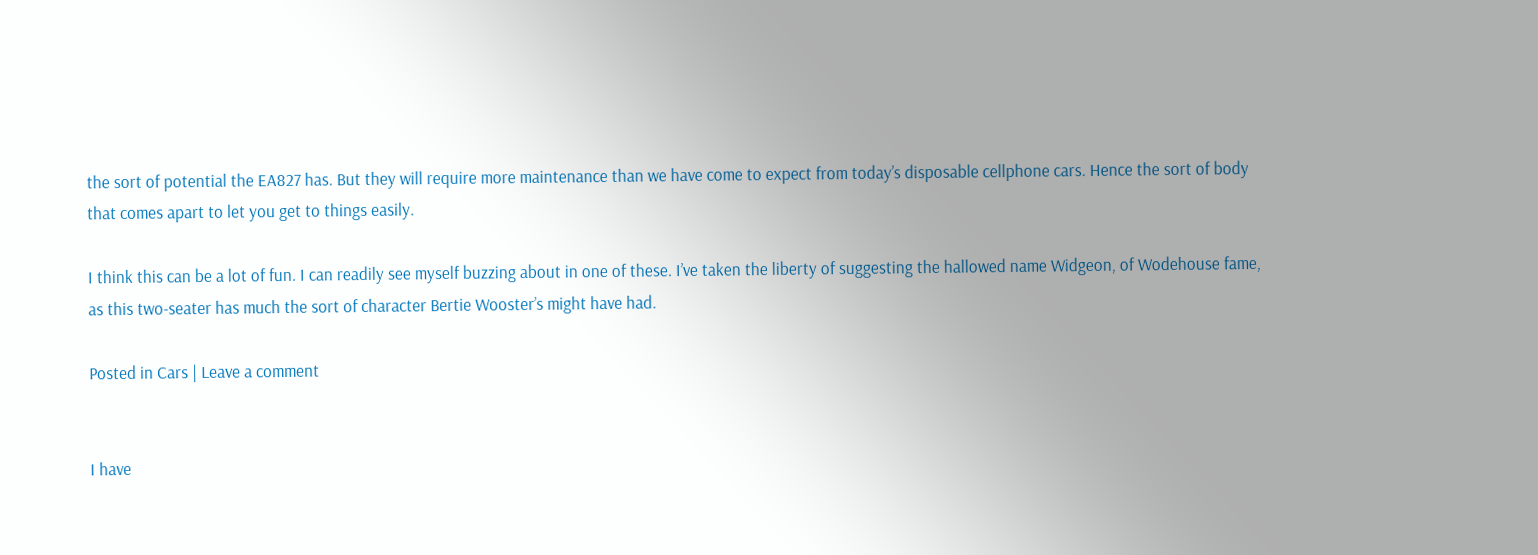the sort of potential the EA827 has. But they will require more maintenance than we have come to expect from today’s disposable cellphone cars. Hence the sort of body that comes apart to let you get to things easily.

I think this can be a lot of fun. I can readily see myself buzzing about in one of these. I’ve taken the liberty of suggesting the hallowed name Widgeon, of Wodehouse fame, as this two-seater has much the sort of character Bertie Wooster’s might have had.

Posted in Cars | Leave a comment


I have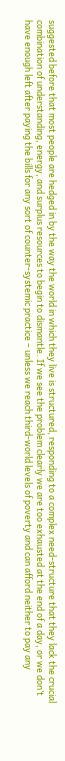suggested before that most people are hedged in by the way the world in which they live is structured, responding to a complex need-structure that they lack the crucial combination of understanding, energy, and surplus resources to begin to dismantle. If we see the problem clearly we are too exhausted at the end of a day, or we don’t have enough left after paying the bills for any sort of counter-systemic practice – unless we reach third-world levels of poverty and can afford neither to pay any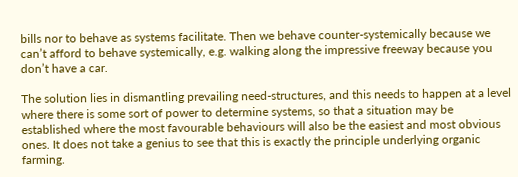bills nor to behave as systems facilitate. Then we behave counter-systemically because we can’t afford to behave systemically, e.g. walking along the impressive freeway because you don’t have a car.

The solution lies in dismantling prevailing need-structures, and this needs to happen at a level where there is some sort of power to determine systems, so that a situation may be established where the most favourable behaviours will also be the easiest and most obvious ones. It does not take a genius to see that this is exactly the principle underlying organic farming.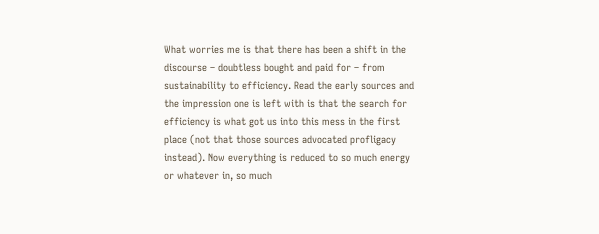What worries me is that there has been a shift in the discourse – doubtless bought and paid for – from sustainability to efficiency. Read the early sources and the impression one is left with is that the search for efficiency is what got us into this mess in the first place (not that those sources advocated profligacy instead). Now everything is reduced to so much energy or whatever in, so much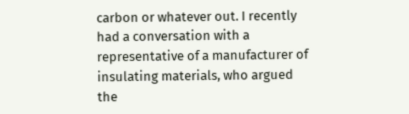carbon or whatever out. I recently had a conversation with a representative of a manufacturer of insulating materials, who argued the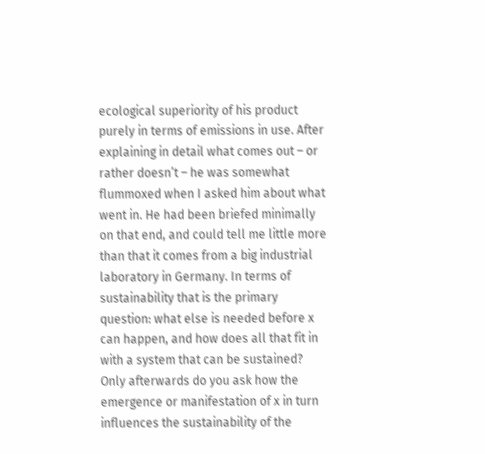ecological superiority of his product purely in terms of emissions in use. After explaining in detail what comes out – or rather doesn’t – he was somewhat flummoxed when I asked him about what went in. He had been briefed minimally on that end, and could tell me little more than that it comes from a big industrial laboratory in Germany. In terms of sustainability that is the primary question: what else is needed before x can happen, and how does all that fit in with a system that can be sustained? Only afterwards do you ask how the emergence or manifestation of x in turn influences the sustainability of the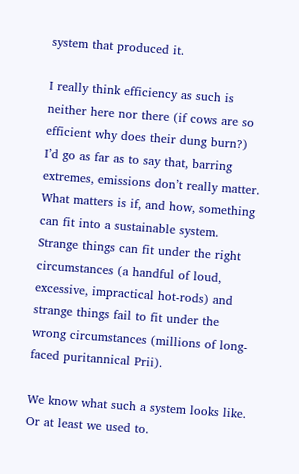system that produced it.

I really think efficiency as such is neither here nor there (if cows are so efficient why does their dung burn?) I’d go as far as to say that, barring extremes, emissions don’t really matter. What matters is if, and how, something can fit into a sustainable system. Strange things can fit under the right circumstances (a handful of loud, excessive, impractical hot-rods) and strange things fail to fit under the wrong circumstances (millions of long-faced puritannical Prii).

We know what such a system looks like. Or at least we used to.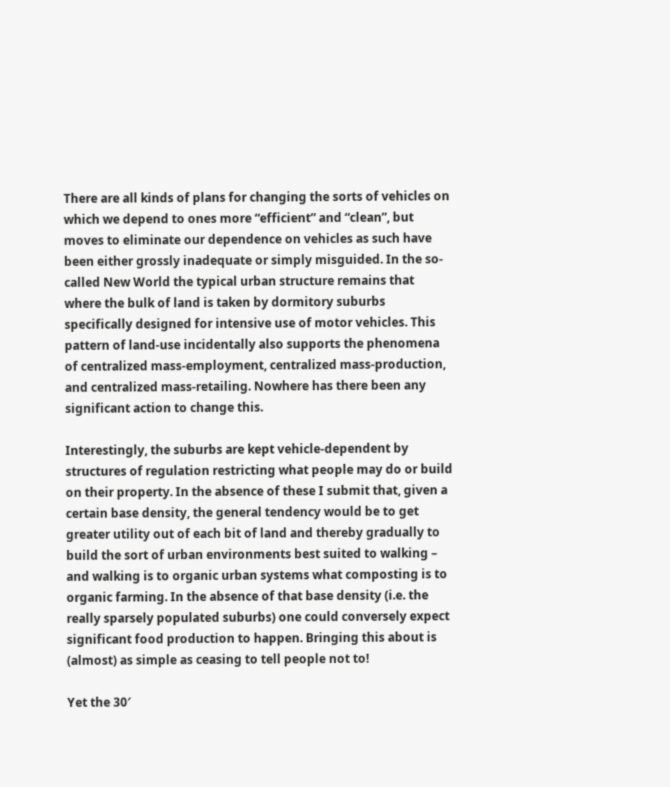There are all kinds of plans for changing the sorts of vehicles on which we depend to ones more “efficient” and “clean”, but moves to eliminate our dependence on vehicles as such have been either grossly inadequate or simply misguided. In the so-called New World the typical urban structure remains that where the bulk of land is taken by dormitory suburbs specifically designed for intensive use of motor vehicles. This pattern of land-use incidentally also supports the phenomena of centralized mass-employment, centralized mass-production, and centralized mass-retailing. Nowhere has there been any significant action to change this.

Interestingly, the suburbs are kept vehicle-dependent by structures of regulation restricting what people may do or build on their property. In the absence of these I submit that, given a certain base density, the general tendency would be to get greater utility out of each bit of land and thereby gradually to build the sort of urban environments best suited to walking – and walking is to organic urban systems what composting is to organic farming. In the absence of that base density (i.e. the really sparsely populated suburbs) one could conversely expect significant food production to happen. Bringing this about is (almost) as simple as ceasing to tell people not to!

Yet the 30′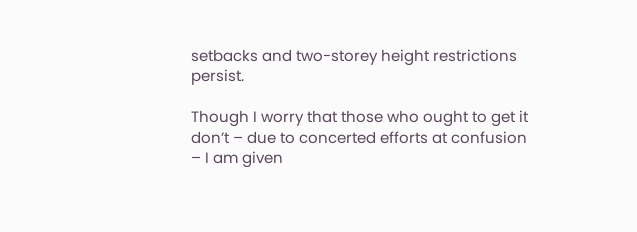setbacks and two-storey height restrictions persist.

Though I worry that those who ought to get it don’t – due to concerted efforts at confusion – I am given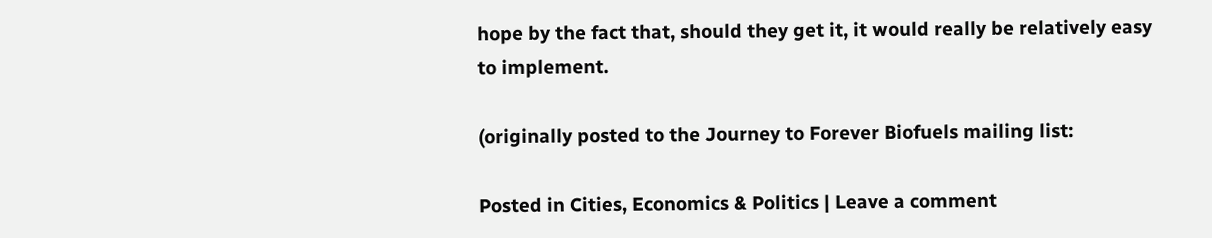hope by the fact that, should they get it, it would really be relatively easy to implement.

(originally posted to the Journey to Forever Biofuels mailing list:

Posted in Cities, Economics & Politics | Leave a comment